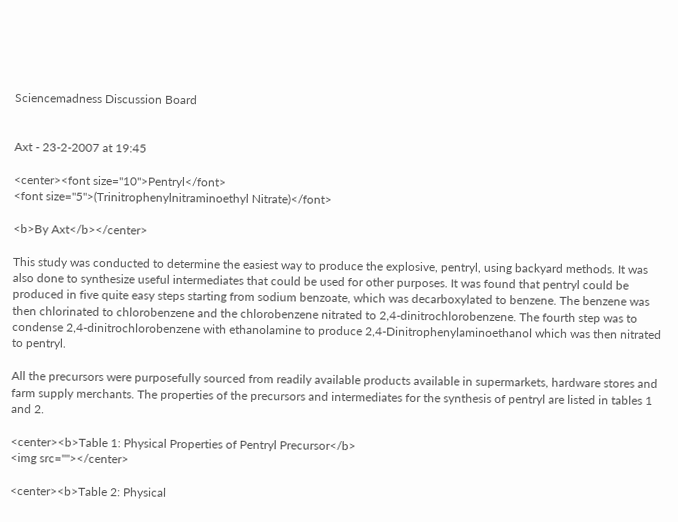Sciencemadness Discussion Board


Axt - 23-2-2007 at 19:45

<center><font size="10">Pentryl</font>
<font size="5">(Trinitrophenylnitraminoethyl Nitrate)</font>

<b>By Axt</b></center>

This study was conducted to determine the easiest way to produce the explosive, pentryl, using backyard methods. It was also done to synthesize useful intermediates that could be used for other purposes. It was found that pentryl could be produced in five quite easy steps starting from sodium benzoate, which was decarboxylated to benzene. The benzene was then chlorinated to chlorobenzene and the chlorobenzene nitrated to 2,4-dinitrochlorobenzene. The fourth step was to condense 2,4-dinitrochlorobenzene with ethanolamine to produce 2,4-Dinitrophenylaminoethanol which was then nitrated to pentryl.

All the precursors were purposefully sourced from readily available products available in supermarkets, hardware stores and farm supply merchants. The properties of the precursors and intermediates for the synthesis of pentryl are listed in tables 1 and 2.

<center><b>Table 1: Physical Properties of Pentryl Precursor</b>
<img src=""></center>

<center><b>Table 2: Physical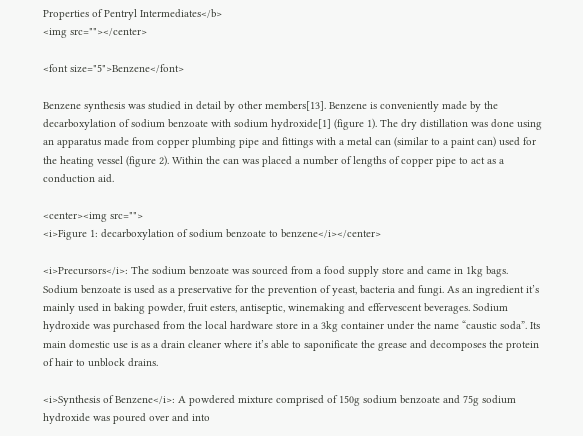Properties of Pentryl Intermediates</b>
<img src=""></center>

<font size="5">Benzene</font>

Benzene synthesis was studied in detail by other members[13]. Benzene is conveniently made by the decarboxylation of sodium benzoate with sodium hydroxide[1] (figure 1). The dry distillation was done using an apparatus made from copper plumbing pipe and fittings with a metal can (similar to a paint can) used for the heating vessel (figure 2). Within the can was placed a number of lengths of copper pipe to act as a conduction aid.

<center><img src="">
<i>Figure 1: decarboxylation of sodium benzoate to benzene</i></center>

<i>Precursors</i>: The sodium benzoate was sourced from a food supply store and came in 1kg bags. Sodium benzoate is used as a preservative for the prevention of yeast, bacteria and fungi. As an ingredient it’s mainly used in baking powder, fruit esters, antiseptic, winemaking and effervescent beverages. Sodium hydroxide was purchased from the local hardware store in a 3kg container under the name “caustic soda”. Its main domestic use is as a drain cleaner where it’s able to saponificate the grease and decomposes the protein of hair to unblock drains.

<i>Synthesis of Benzene</i>: A powdered mixture comprised of 150g sodium benzoate and 75g sodium hydroxide was poured over and into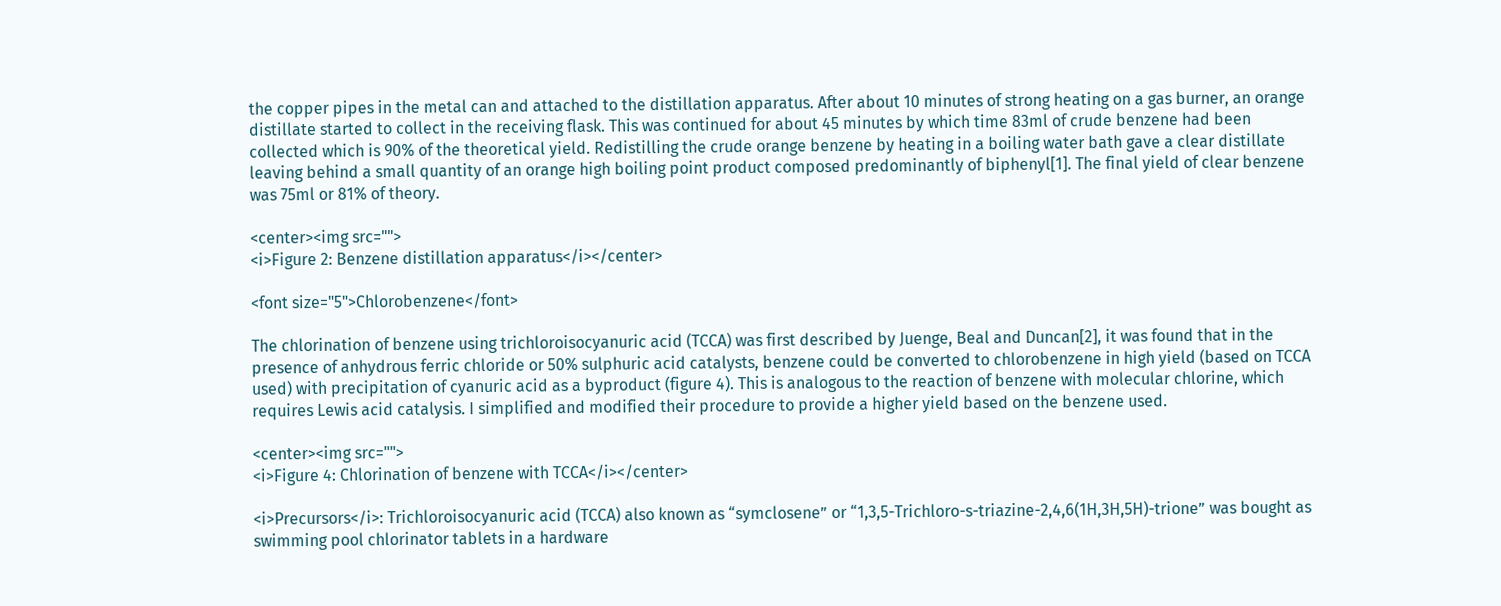the copper pipes in the metal can and attached to the distillation apparatus. After about 10 minutes of strong heating on a gas burner, an orange distillate started to collect in the receiving flask. This was continued for about 45 minutes by which time 83ml of crude benzene had been collected which is 90% of the theoretical yield. Redistilling the crude orange benzene by heating in a boiling water bath gave a clear distillate leaving behind a small quantity of an orange high boiling point product composed predominantly of biphenyl[1]. The final yield of clear benzene was 75ml or 81% of theory.

<center><img src="">
<i>Figure 2: Benzene distillation apparatus</i></center>

<font size="5">Chlorobenzene</font>

The chlorination of benzene using trichloroisocyanuric acid (TCCA) was first described by Juenge, Beal and Duncan[2], it was found that in the presence of anhydrous ferric chloride or 50% sulphuric acid catalysts, benzene could be converted to chlorobenzene in high yield (based on TCCA used) with precipitation of cyanuric acid as a byproduct (figure 4). This is analogous to the reaction of benzene with molecular chlorine, which requires Lewis acid catalysis. I simplified and modified their procedure to provide a higher yield based on the benzene used.

<center><img src="">
<i>Figure 4: Chlorination of benzene with TCCA</i></center>

<i>Precursors</i>: Trichloroisocyanuric acid (TCCA) also known as “symclosene” or “1,3,5-Trichloro-s-triazine-2,4,6(1H,3H,5H)-trione” was bought as swimming pool chlorinator tablets in a hardware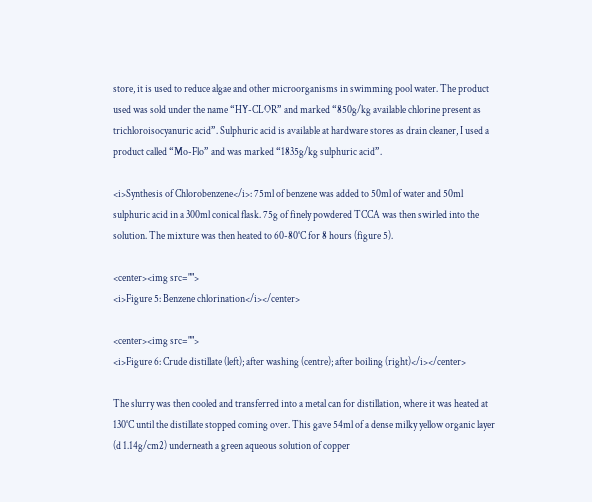store, it is used to reduce algae and other microorganisms in swimming pool water. The product used was sold under the name “HY-CLOR” and marked “850g/kg available chlorine present as trichloroisocyanuric acid”. Sulphuric acid is available at hardware stores as drain cleaner, I used a product called “Mo-Flo” and was marked “1835g/kg sulphuric acid”.

<i>Synthesis of Chlorobenzene</i>: 75ml of benzene was added to 50ml of water and 50ml sulphuric acid in a 300ml conical flask. 75g of finely powdered TCCA was then swirled into the solution. The mixture was then heated to 60-80°C for 8 hours (figure 5).

<center><img src="">
<i>Figure 5: Benzene chlorination</i></center>

<center><img src="">
<i>Figure 6: Crude distillate (left); after washing (centre); after boiling (right)</i></center>

The slurry was then cooled and transferred into a metal can for distillation, where it was heated at 130°C until the distillate stopped coming over. This gave 54ml of a dense milky yellow organic layer (d 1.14g/cm2) underneath a green aqueous solution of copper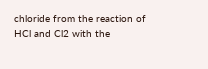chloride from the reaction of HCl and Cl2 with the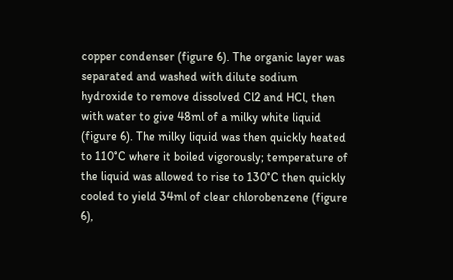copper condenser (figure 6). The organic layer was separated and washed with dilute sodium hydroxide to remove dissolved Cl2 and HCl, then with water to give 48ml of a milky white liquid (figure 6). The milky liquid was then quickly heated to 110°C where it boiled vigorously; temperature of the liquid was allowed to rise to 130°C then quickly cooled to yield 34ml of clear chlorobenzene (figure 6),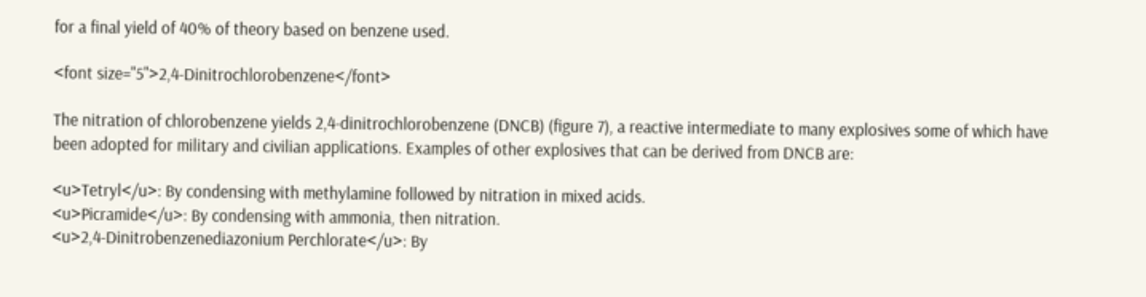for a final yield of 40% of theory based on benzene used.

<font size="5">2,4-Dinitrochlorobenzene</font>

The nitration of chlorobenzene yields 2,4-dinitrochlorobenzene (DNCB) (figure 7), a reactive intermediate to many explosives some of which have been adopted for military and civilian applications. Examples of other explosives that can be derived from DNCB are:

<u>Tetryl</u>: By condensing with methylamine followed by nitration in mixed acids.
<u>Picramide</u>: By condensing with ammonia, then nitration.
<u>2,4-Dinitrobenzenediazonium Perchlorate</u>: By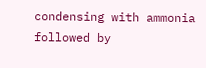condensing with ammonia followed by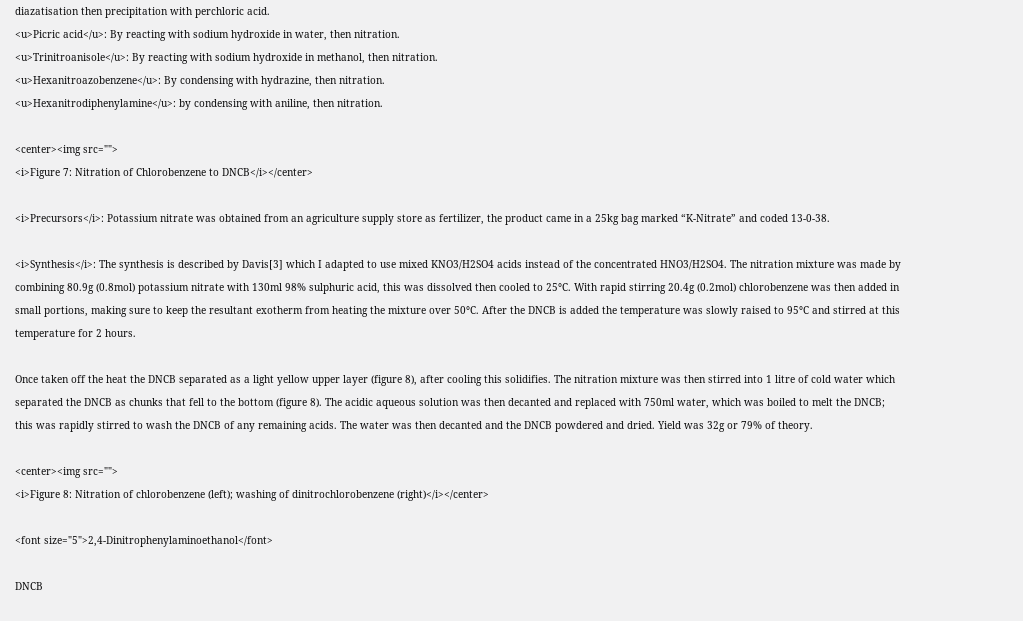diazatisation then precipitation with perchloric acid.
<u>Picric acid</u>: By reacting with sodium hydroxide in water, then nitration.
<u>Trinitroanisole</u>: By reacting with sodium hydroxide in methanol, then nitration.
<u>Hexanitroazobenzene</u>: By condensing with hydrazine, then nitration.
<u>Hexanitrodiphenylamine</u>: by condensing with aniline, then nitration.

<center><img src="">
<i>Figure 7: Nitration of Chlorobenzene to DNCB</i></center>

<i>Precursors</i>: Potassium nitrate was obtained from an agriculture supply store as fertilizer, the product came in a 25kg bag marked “K-Nitrate” and coded 13-0-38.

<i>Synthesis</i>: The synthesis is described by Davis[3] which I adapted to use mixed KNO3/H2SO4 acids instead of the concentrated HNO3/H2SO4. The nitration mixture was made by combining 80.9g (0.8mol) potassium nitrate with 130ml 98% sulphuric acid, this was dissolved then cooled to 25°C. With rapid stirring 20.4g (0.2mol) chlorobenzene was then added in small portions, making sure to keep the resultant exotherm from heating the mixture over 50°C. After the DNCB is added the temperature was slowly raised to 95°C and stirred at this temperature for 2 hours.

Once taken off the heat the DNCB separated as a light yellow upper layer (figure 8), after cooling this solidifies. The nitration mixture was then stirred into 1 litre of cold water which separated the DNCB as chunks that fell to the bottom (figure 8). The acidic aqueous solution was then decanted and replaced with 750ml water, which was boiled to melt the DNCB; this was rapidly stirred to wash the DNCB of any remaining acids. The water was then decanted and the DNCB powdered and dried. Yield was 32g or 79% of theory.

<center><img src="">
<i>Figure 8: Nitration of chlorobenzene (left); washing of dinitrochlorobenzene (right)</i></center>

<font size="5">2,4-Dinitrophenylaminoethanol</font>

DNCB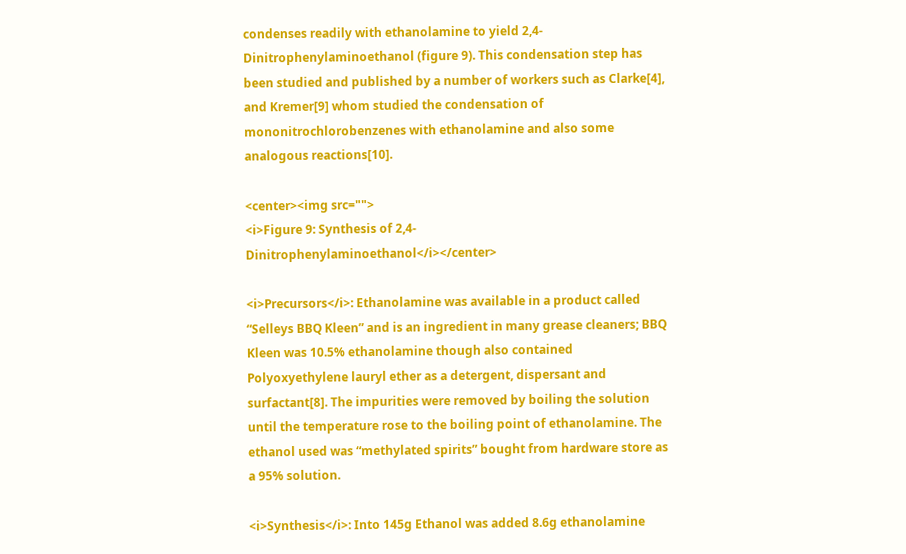condenses readily with ethanolamine to yield 2,4-Dinitrophenylaminoethanol (figure 9). This condensation step has been studied and published by a number of workers such as Clarke[4], and Kremer[9] whom studied the condensation of mononitrochlorobenzenes with ethanolamine and also some analogous reactions[10].

<center><img src="">
<i>Figure 9: Synthesis of 2,4-Dinitrophenylaminoethanol</i></center>

<i>Precursors</i>: Ethanolamine was available in a product called “Selleys BBQ Kleen” and is an ingredient in many grease cleaners; BBQ Kleen was 10.5% ethanolamine though also contained Polyoxyethylene lauryl ether as a detergent, dispersant and surfactant[8]. The impurities were removed by boiling the solution until the temperature rose to the boiling point of ethanolamine. The ethanol used was “methylated spirits” bought from hardware store as a 95% solution.

<i>Synthesis</i>: Into 145g Ethanol was added 8.6g ethanolamine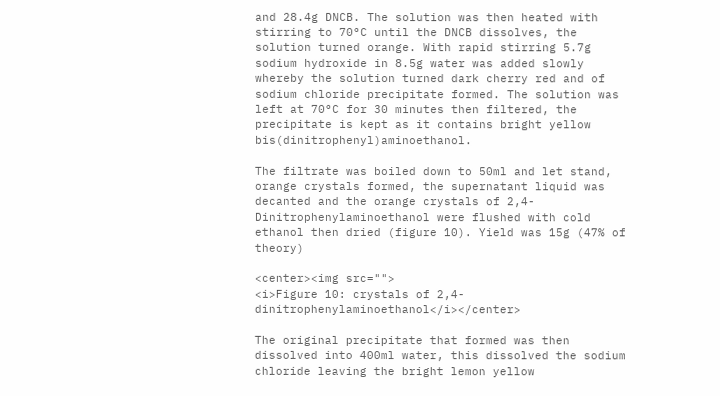and 28.4g DNCB. The solution was then heated with stirring to 70°C until the DNCB dissolves, the solution turned orange. With rapid stirring 5.7g sodium hydroxide in 8.5g water was added slowly whereby the solution turned dark cherry red and of sodium chloride precipitate formed. The solution was left at 70°C for 30 minutes then filtered, the precipitate is kept as it contains bright yellow bis(dinitrophenyl)aminoethanol.

The filtrate was boiled down to 50ml and let stand, orange crystals formed, the supernatant liquid was decanted and the orange crystals of 2,4-Dinitrophenylaminoethanol were flushed with cold ethanol then dried (figure 10). Yield was 15g (47% of theory)

<center><img src="">
<i>Figure 10: crystals of 2,4-dinitrophenylaminoethanol</i></center>

The original precipitate that formed was then dissolved into 400ml water, this dissolved the sodium chloride leaving the bright lemon yellow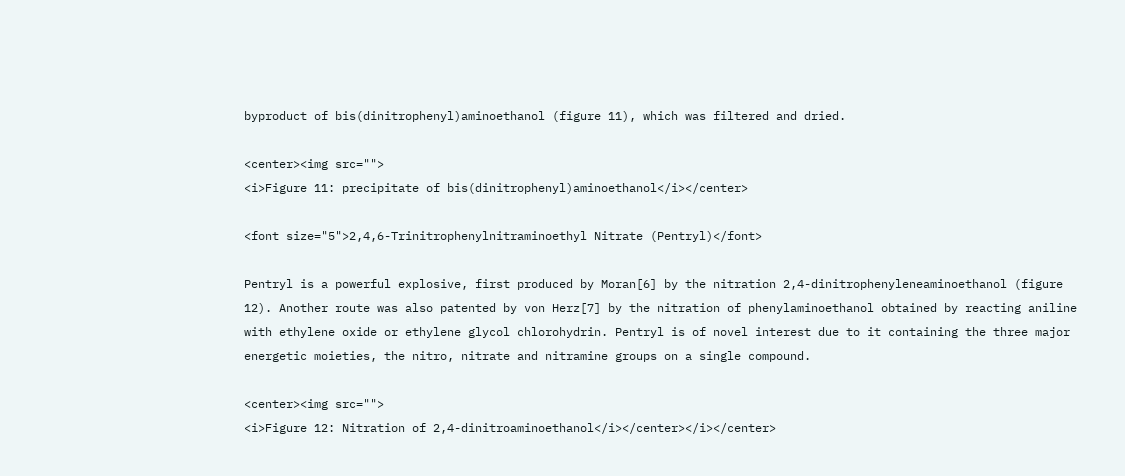byproduct of bis(dinitrophenyl)aminoethanol (figure 11), which was filtered and dried.

<center><img src="">
<i>Figure 11: precipitate of bis(dinitrophenyl)aminoethanol</i></center>

<font size="5">2,4,6-Trinitrophenylnitraminoethyl Nitrate (Pentryl)</font>

Pentryl is a powerful explosive, first produced by Moran[6] by the nitration 2,4-dinitrophenyleneaminoethanol (figure 12). Another route was also patented by von Herz[7] by the nitration of phenylaminoethanol obtained by reacting aniline with ethylene oxide or ethylene glycol chlorohydrin. Pentryl is of novel interest due to it containing the three major energetic moieties, the nitro, nitrate and nitramine groups on a single compound.

<center><img src="">
<i>Figure 12: Nitration of 2,4-dinitroaminoethanol</i></center></i></center>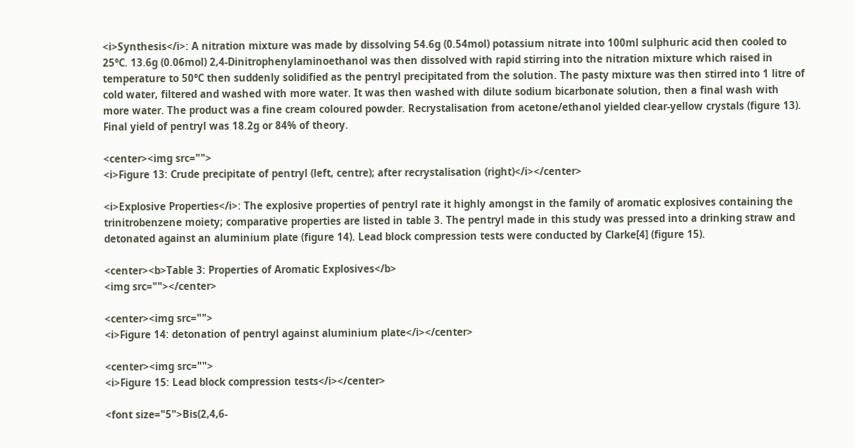<i>Synthesis</i>: A nitration mixture was made by dissolving 54.6g (0.54mol) potassium nitrate into 100ml sulphuric acid then cooled to 25°C. 13.6g (0.06mol) 2,4-Dinitrophenylaminoethanol was then dissolved with rapid stirring into the nitration mixture which raised in temperature to 50°C then suddenly solidified as the pentryl precipitated from the solution. The pasty mixture was then stirred into 1 litre of cold water, filtered and washed with more water. It was then washed with dilute sodium bicarbonate solution, then a final wash with more water. The product was a fine cream coloured powder. Recrystalisation from acetone/ethanol yielded clear-yellow crystals (figure 13). Final yield of pentryl was 18.2g or 84% of theory.

<center><img src="">
<i>Figure 13: Crude precipitate of pentryl (left, centre); after recrystalisation (right)</i></center>

<i>Explosive Properties</i>: The explosive properties of pentryl rate it highly amongst in the family of aromatic explosives containing the trinitrobenzene moiety; comparative properties are listed in table 3. The pentryl made in this study was pressed into a drinking straw and detonated against an aluminium plate (figure 14). Lead block compression tests were conducted by Clarke[4] (figure 15).

<center><b>Table 3: Properties of Aromatic Explosives</b>
<img src=""></center>

<center><img src="">
<i>Figure 14: detonation of pentryl against aluminium plate</i></center>

<center><img src="">
<i>Figure 15: Lead block compression tests</i></center>

<font size="5">Bis(2,4,6-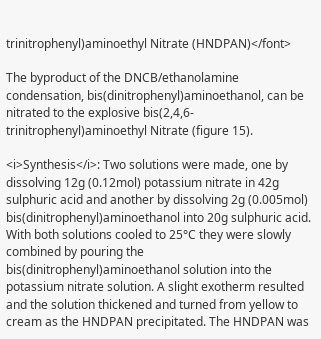trinitrophenyl)aminoethyl Nitrate (HNDPAN)</font>

The byproduct of the DNCB/ethanolamine condensation, bis(dinitrophenyl)aminoethanol, can be nitrated to the explosive bis(2,4,6-trinitrophenyl)aminoethyl Nitrate (figure 15).

<i>Synthesis</i>: Two solutions were made, one by dissolving 12g (0.12mol) potassium nitrate in 42g sulphuric acid and another by dissolving 2g (0.005mol) bis(dinitrophenyl)aminoethanol into 20g sulphuric acid. With both solutions cooled to 25°C they were slowly combined by pouring the bis(dinitrophenyl)aminoethanol solution into the potassium nitrate solution. A slight exotherm resulted and the solution thickened and turned from yellow to cream as the HNDPAN precipitated. The HNDPAN was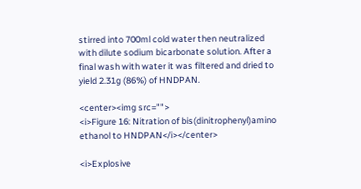stirred into 700ml cold water then neutralized with dilute sodium bicarbonate solution. After a final wash with water it was filtered and dried to yield 2.31g (86%) of HNDPAN.

<center><img src="">
<i>Figure 16: Nitration of bis(dinitrophenyl)amino ethanol to HNDPAN</i></center>

<i>Explosive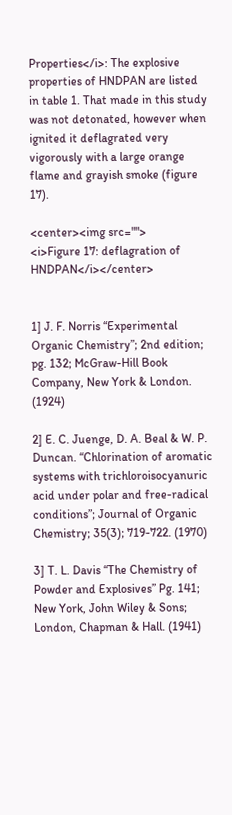Properties</i>: The explosive properties of HNDPAN are listed in table 1. That made in this study was not detonated, however when ignited it deflagrated very vigorously with a large orange flame and grayish smoke (figure 17).

<center><img src="">
<i>Figure 17: deflagration of HNDPAN</i></center>


1] J. F. Norris “Experimental Organic Chemistry”; 2nd edition; pg. 132; McGraw-Hill Book Company, New York & London. (1924)

2] E. C. Juenge, D. A. Beal & W. P. Duncan. “Chlorination of aromatic systems with trichloroisocyanuric acid under polar and free-radical conditions”; Journal of Organic Chemistry; 35(3); 719-722. (1970)

3] T. L. Davis “The Chemistry of Powder and Explosives” Pg. 141; New York, John Wiley & Sons; London, Chapman & Hall. (1941)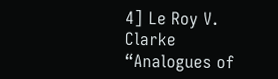4] Le Roy V. Clarke “Analogues of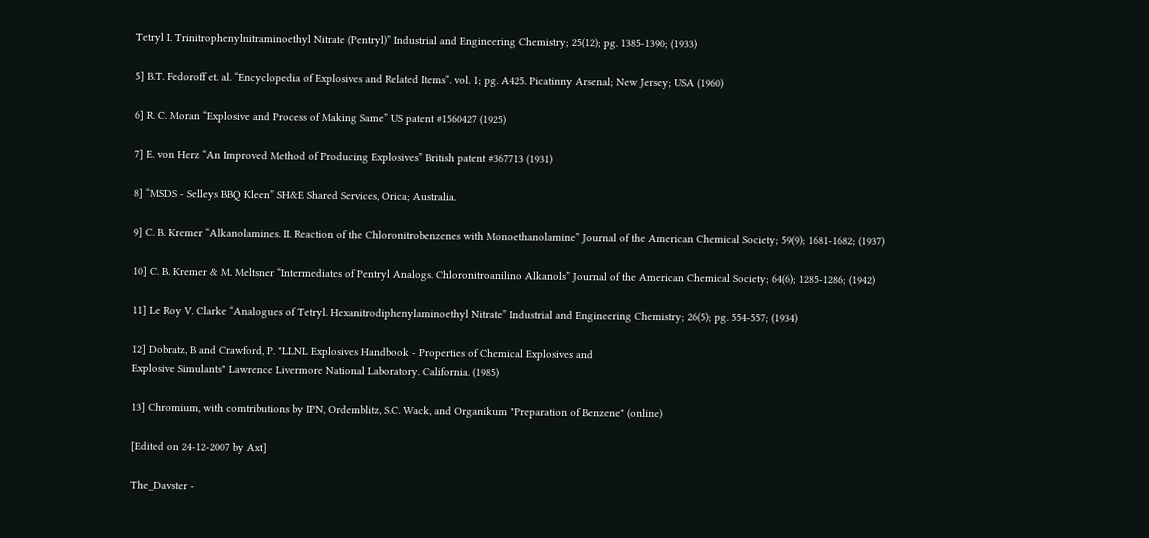Tetryl I. Trinitrophenylnitraminoethyl Nitrate (Pentryl)” Industrial and Engineering Chemistry; 25(12); pg. 1385-1390; (1933)

5] B.T. Fedoroff et. al. “Encyclopedia of Explosives and Related Items“. vol. 1; pg. A425. Picatinny Arsenal; New Jersey; USA (1960)

6] R. C. Moran “Explosive and Process of Making Same” US patent #1560427 (1925)

7] E. von Herz “An Improved Method of Producing Explosives” British patent #367713 (1931)

8] “MSDS - Selleys BBQ Kleen” SH&E Shared Services, Orica; Australia.

9] C. B. Kremer “Alkanolamines. II. Reaction of the Chloronitrobenzenes with Monoethanolamine” Journal of the American Chemical Society; 59(9); 1681-1682; (1937)

10] C. B. Kremer & M. Meltsner “Intermediates of Pentryl Analogs. Chloronitroanilino Alkanols” Journal of the American Chemical Society; 64(6); 1285-1286; (1942)

11] Le Roy V. Clarke “Analogues of Tetryl. Hexanitrodiphenylaminoethyl Nitrate” Industrial and Engineering Chemistry; 26(5); pg. 554-557; (1934)

12] Dobratz, B and Crawford, P. "LLNL Explosives Handbook - Properties of Chemical Explosives and
Explosive Simulants" Lawrence Livermore National Laboratory. California. (1985)

13] Chromium, with comtributions by IPN, Ordemblitz, S.C. Wack, and Organikum "Preparation of Benzene" (online)

[Edited on 24-12-2007 by Axt]

The_Davster -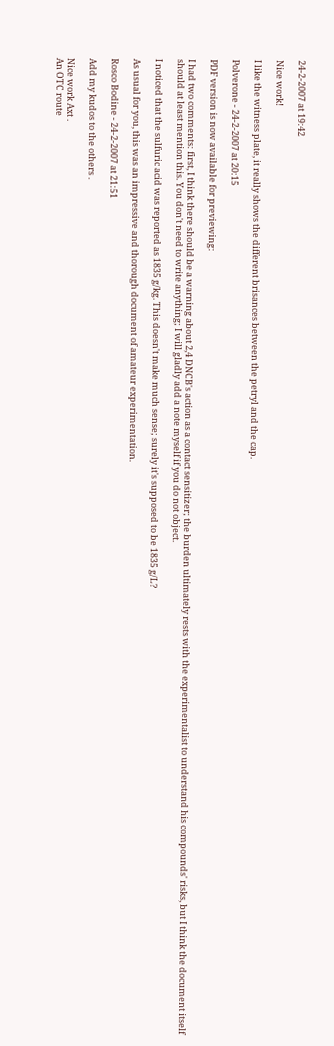24-2-2007 at 19:42

Nice work!

I like the witness plate, it really shows the different brisances between the petryl and the cap.

Polverone - 24-2-2007 at 20:15

PDF version is now available for previewing:

I had two comments: first, I think there should be a warning about 2,4 DNCB's action as a contact sensitizer; the burden ultimately rests with the experimentalist to understand his compounds' risks, but I think the document itself should at least mention this. You don't need to write anything; I will gladly add a note myself if you do not object.

I noticed that the sulfuric acid was reported as 1835 g/kg. This doesn't make much sense; surely it's supposed to be 1835 g/L?

As usual for you, this was an impressive and thorough document of amateur experimentation.

Rosco Bodine - 24-2-2007 at 21:51

Add my kudos to the others .

Nice work Axt .
An OTC route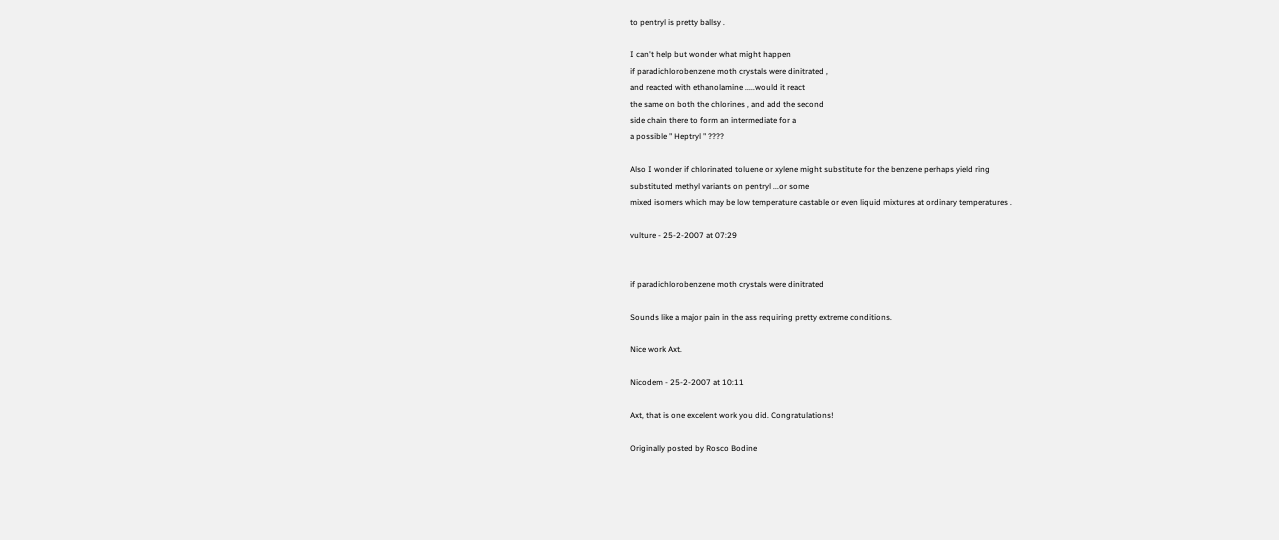to pentryl is pretty ballsy .

I can't help but wonder what might happen
if paradichlorobenzene moth crystals were dinitrated ,
and reacted with ethanolamine .....would it react
the same on both the chlorines , and add the second
side chain there to form an intermediate for a
a possible " Heptryl " ????

Also I wonder if chlorinated toluene or xylene might substitute for the benzene perhaps yield ring
substituted methyl variants on pentryl ...or some
mixed isomers which may be low temperature castable or even liquid mixtures at ordinary temperatures .

vulture - 25-2-2007 at 07:29


if paradichlorobenzene moth crystals were dinitrated

Sounds like a major pain in the ass requiring pretty extreme conditions.

Nice work Axt.

Nicodem - 25-2-2007 at 10:11

Axt, that is one excelent work you did. Congratulations!

Originally posted by Rosco Bodine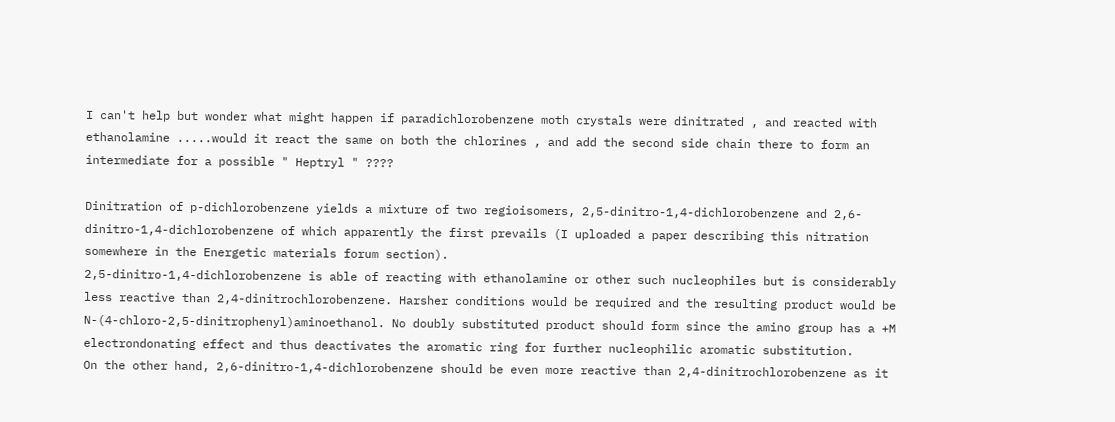I can't help but wonder what might happen if paradichlorobenzene moth crystals were dinitrated , and reacted with ethanolamine .....would it react the same on both the chlorines , and add the second side chain there to form an intermediate for a possible " Heptryl " ????

Dinitration of p-dichlorobenzene yields a mixture of two regioisomers, 2,5-dinitro-1,4-dichlorobenzene and 2,6-dinitro-1,4-dichlorobenzene of which apparently the first prevails (I uploaded a paper describing this nitration somewhere in the Energetic materials forum section).
2,5-dinitro-1,4-dichlorobenzene is able of reacting with ethanolamine or other such nucleophiles but is considerably less reactive than 2,4-dinitrochlorobenzene. Harsher conditions would be required and the resulting product would be N-(4-chloro-2,5-dinitrophenyl)aminoethanol. No doubly substituted product should form since the amino group has a +M electrondonating effect and thus deactivates the aromatic ring for further nucleophilic aromatic substitution.
On the other hand, 2,6-dinitro-1,4-dichlorobenzene should be even more reactive than 2,4-dinitrochlorobenzene as it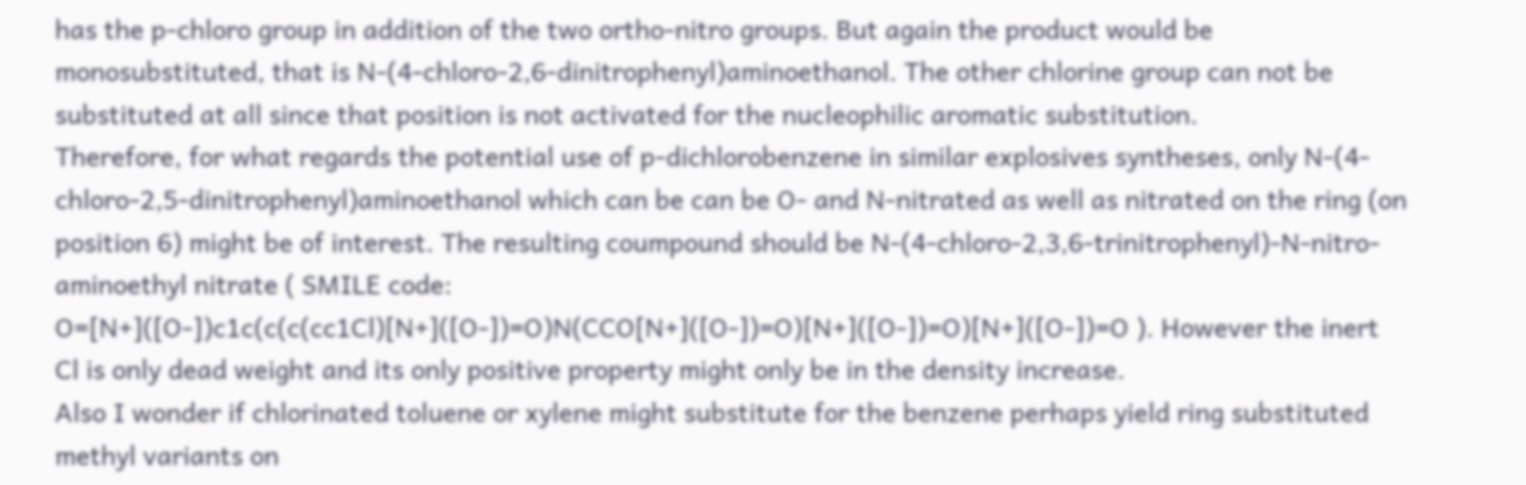has the p-chloro group in addition of the two ortho-nitro groups. But again the product would be monosubstituted, that is N-(4-chloro-2,6-dinitrophenyl)aminoethanol. The other chlorine group can not be substituted at all since that position is not activated for the nucleophilic aromatic substitution.
Therefore, for what regards the potential use of p-dichlorobenzene in similar explosives syntheses, only N-(4-chloro-2,5-dinitrophenyl)aminoethanol which can be can be O- and N-nitrated as well as nitrated on the ring (on position 6) might be of interest. The resulting coumpound should be N-(4-chloro-2,3,6-trinitrophenyl)-N-nitro-aminoethyl nitrate ( SMILE code: O=[N+]([O-])c1c(c(c(cc1Cl)[N+]([O-])=O)N(CCO[N+]([O-])=O)[N+]([O-])=O)[N+]([O-])=O ). However the inert Cl is only dead weight and its only positive property might only be in the density increase.
Also I wonder if chlorinated toluene or xylene might substitute for the benzene perhaps yield ring substituted methyl variants on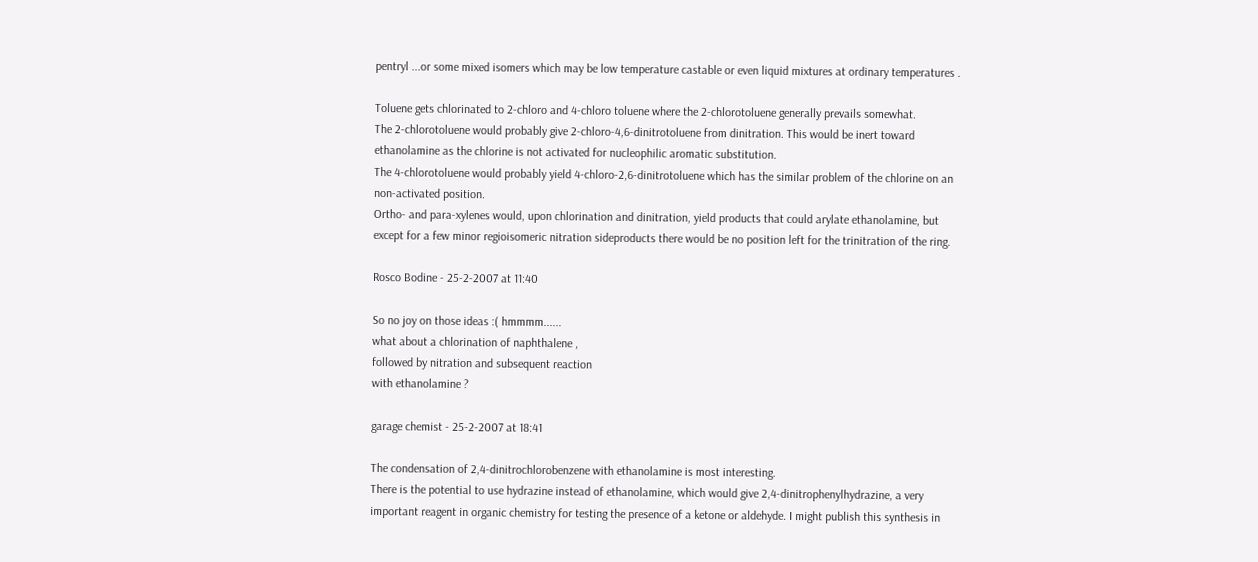pentryl ...or some mixed isomers which may be low temperature castable or even liquid mixtures at ordinary temperatures .

Toluene gets chlorinated to 2-chloro and 4-chloro toluene where the 2-chlorotoluene generally prevails somewhat.
The 2-chlorotoluene would probably give 2-chloro-4,6-dinitrotoluene from dinitration. This would be inert toward ethanolamine as the chlorine is not activated for nucleophilic aromatic substitution.
The 4-chlorotoluene would probably yield 4-chloro-2,6-dinitrotoluene which has the similar problem of the chlorine on an non-activated position.
Ortho- and para-xylenes would, upon chlorination and dinitration, yield products that could arylate ethanolamine, but except for a few minor regioisomeric nitration sideproducts there would be no position left for the trinitration of the ring.

Rosco Bodine - 25-2-2007 at 11:40

So no joy on those ideas :( hmmmm......
what about a chlorination of naphthalene ,
followed by nitration and subsequent reaction
with ethanolamine ?

garage chemist - 25-2-2007 at 18:41

The condensation of 2,4-dinitrochlorobenzene with ethanolamine is most interesting.
There is the potential to use hydrazine instead of ethanolamine, which would give 2,4-dinitrophenylhydrazine, a very important reagent in organic chemistry for testing the presence of a ketone or aldehyde. I might publish this synthesis in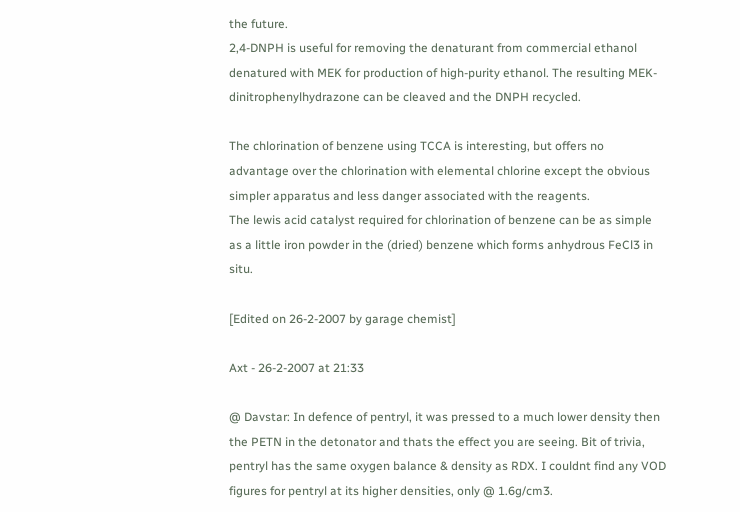the future.
2,4-DNPH is useful for removing the denaturant from commercial ethanol denatured with MEK for production of high-purity ethanol. The resulting MEK-dinitrophenylhydrazone can be cleaved and the DNPH recycled.

The chlorination of benzene using TCCA is interesting, but offers no advantage over the chlorination with elemental chlorine except the obvious simpler apparatus and less danger associated with the reagents.
The lewis acid catalyst required for chlorination of benzene can be as simple as a little iron powder in the (dried) benzene which forms anhydrous FeCl3 in situ.

[Edited on 26-2-2007 by garage chemist]

Axt - 26-2-2007 at 21:33

@ Davstar: In defence of pentryl, it was pressed to a much lower density then the PETN in the detonator and thats the effect you are seeing. Bit of trivia, pentryl has the same oxygen balance & density as RDX. I couldnt find any VOD figures for pentryl at its higher densities, only @ 1.6g/cm3.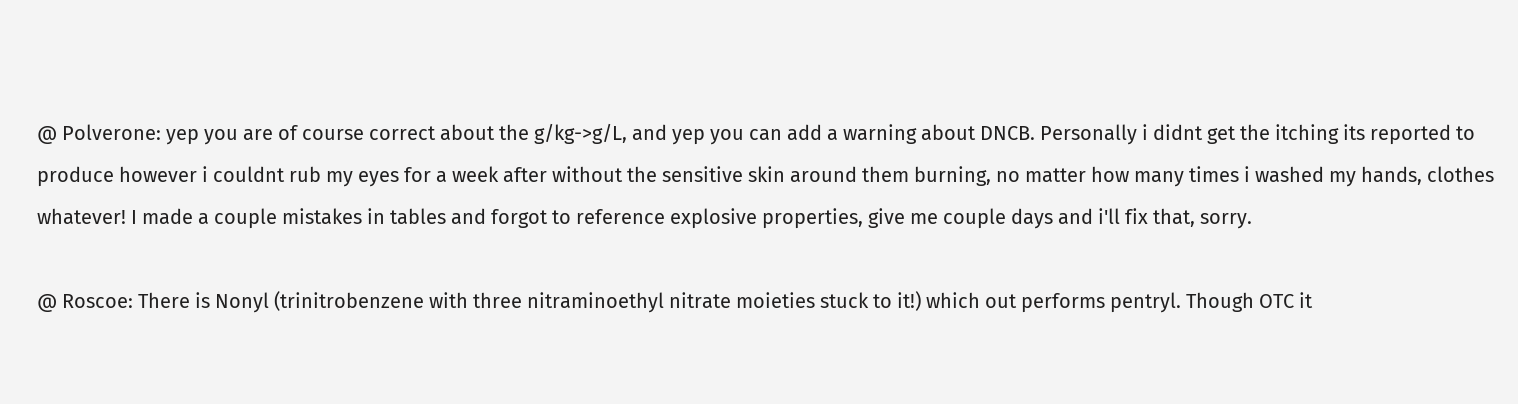@ Polverone: yep you are of course correct about the g/kg->g/L, and yep you can add a warning about DNCB. Personally i didnt get the itching its reported to produce however i couldnt rub my eyes for a week after without the sensitive skin around them burning, no matter how many times i washed my hands, clothes whatever! I made a couple mistakes in tables and forgot to reference explosive properties, give me couple days and i'll fix that, sorry.

@ Roscoe: There is Nonyl (trinitrobenzene with three nitraminoethyl nitrate moieties stuck to it!) which out performs pentryl. Though OTC it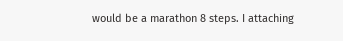would be a marathon 8 steps. I attaching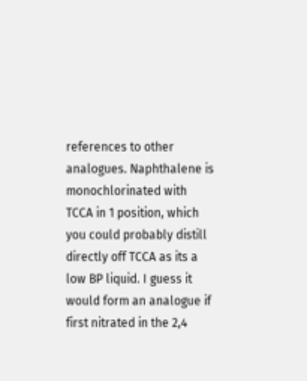references to other analogues. Naphthalene is monochlorinated with TCCA in 1 position, which you could probably distill directly off TCCA as its a low BP liquid. I guess it would form an analogue if first nitrated in the 2,4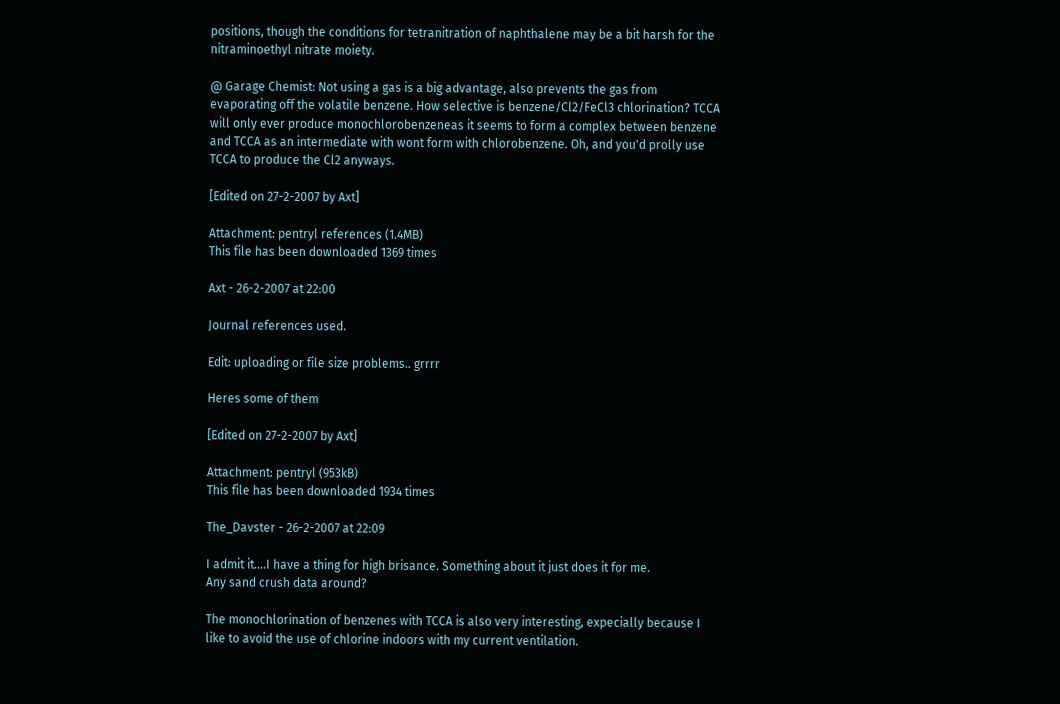positions, though the conditions for tetranitration of naphthalene may be a bit harsh for the nitraminoethyl nitrate moiety.

@ Garage Chemist: Not using a gas is a big advantage, also prevents the gas from evaporating off the volatile benzene. How selective is benzene/Cl2/FeCl3 chlorination? TCCA will only ever produce monochlorobenzeneas it seems to form a complex between benzene and TCCA as an intermediate with wont form with chlorobenzene. Oh, and you'd prolly use TCCA to produce the Cl2 anyways.

[Edited on 27-2-2007 by Axt]

Attachment: pentryl references (1.4MB)
This file has been downloaded 1369 times

Axt - 26-2-2007 at 22:00

Journal references used.

Edit: uploading or file size problems.. grrrr

Heres some of them

[Edited on 27-2-2007 by Axt]

Attachment: pentryl (953kB)
This file has been downloaded 1934 times

The_Davster - 26-2-2007 at 22:09

I admit it....I have a thing for high brisance. Something about it just does it for me.
Any sand crush data around?

The monochlorination of benzenes with TCCA is also very interesting, expecially because I like to avoid the use of chlorine indoors with my current ventilation.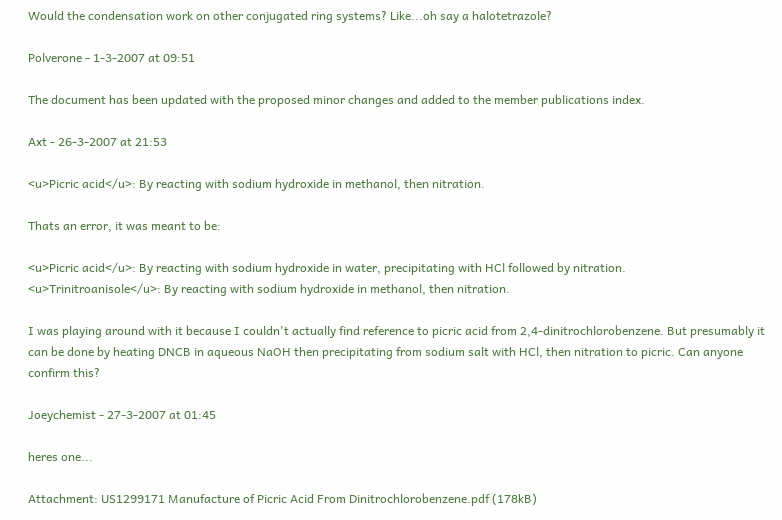Would the condensation work on other conjugated ring systems? Like...oh say a halotetrazole?

Polverone - 1-3-2007 at 09:51

The document has been updated with the proposed minor changes and added to the member publications index.

Axt - 26-3-2007 at 21:53

<u>Picric acid</u>: By reacting with sodium hydroxide in methanol, then nitration.

Thats an error, it was meant to be:

<u>Picric acid</u>: By reacting with sodium hydroxide in water, precipitating with HCl followed by nitration.
<u>Trinitroanisole</u>: By reacting with sodium hydroxide in methanol, then nitration.

I was playing around with it because I couldn't actually find reference to picric acid from 2,4-dinitrochlorobenzene. But presumably it can be done by heating DNCB in aqueous NaOH then precipitating from sodium salt with HCl, then nitration to picric. Can anyone confirm this?

Joeychemist - 27-3-2007 at 01:45

heres one...

Attachment: US1299171 Manufacture of Picric Acid From Dinitrochlorobenzene.pdf (178kB)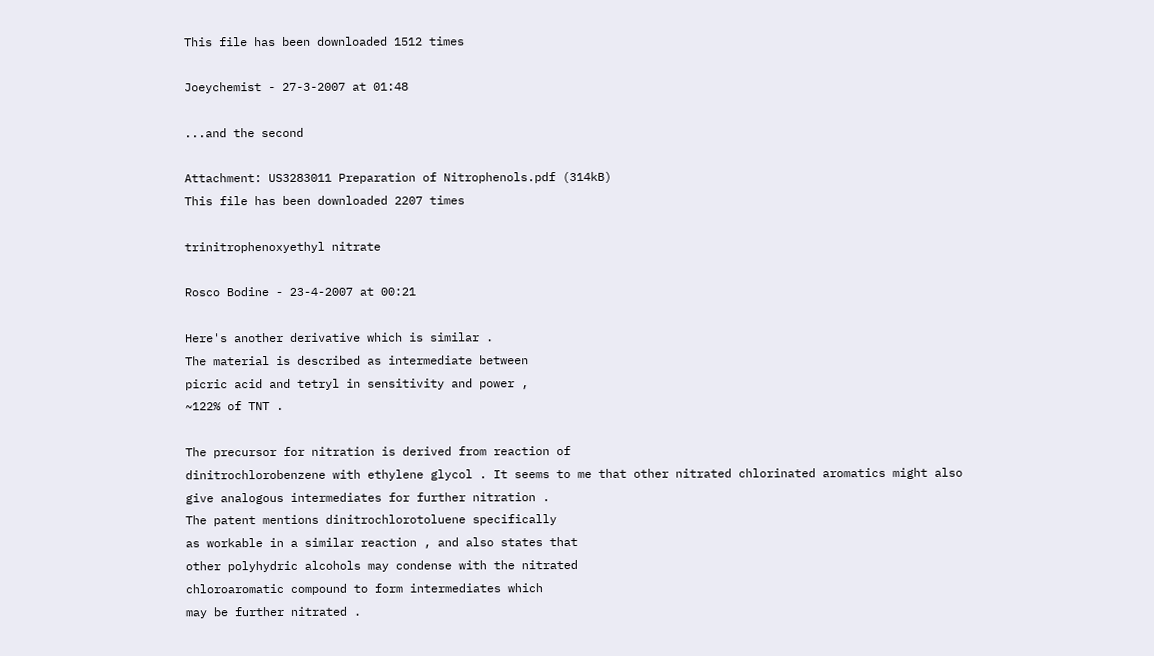This file has been downloaded 1512 times

Joeychemist - 27-3-2007 at 01:48

...and the second

Attachment: US3283011 Preparation of Nitrophenols.pdf (314kB)
This file has been downloaded 2207 times

trinitrophenoxyethyl nitrate

Rosco Bodine - 23-4-2007 at 00:21

Here's another derivative which is similar .
The material is described as intermediate between
picric acid and tetryl in sensitivity and power ,
~122% of TNT .

The precursor for nitration is derived from reaction of
dinitrochlorobenzene with ethylene glycol . It seems to me that other nitrated chlorinated aromatics might also
give analogous intermediates for further nitration .
The patent mentions dinitrochlorotoluene specifically
as workable in a similar reaction , and also states that
other polyhydric alcohols may condense with the nitrated
chloroaromatic compound to form intermediates which
may be further nitrated .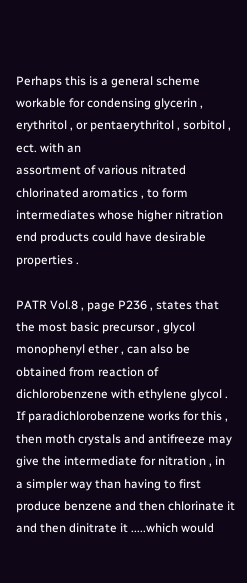Perhaps this is a general scheme workable for condensing glycerin , erythritol , or pentaerythritol , sorbitol , ect. with an
assortment of various nitrated chlorinated aromatics , to form intermediates whose higher nitration end products could have desirable properties .

PATR Vol.8 , page P236 , states that the most basic precursor , glycol monophenyl ether , can also be obtained from reaction of dichlorobenzene with ethylene glycol . If paradichlorobenzene works for this , then moth crystals and antifreeze may give the intermediate for nitration , in
a simpler way than having to first produce benzene and then chlorinate it and then dinitrate it .....which would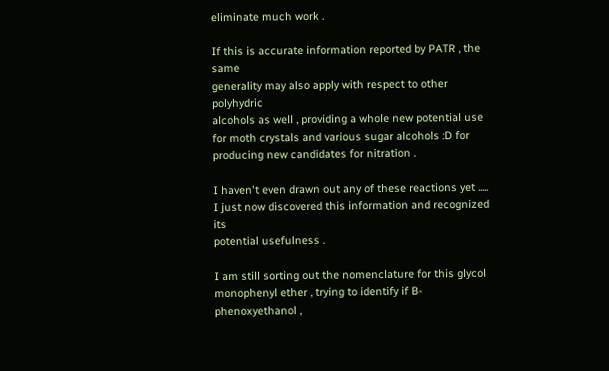eliminate much work .

If this is accurate information reported by PATR , the same
generality may also apply with respect to other polyhydric
alcohols as well , providing a whole new potential use
for moth crystals and various sugar alcohols :D for
producing new candidates for nitration .

I haven't even drawn out any of these reactions yet .....
I just now discovered this information and recognized its
potential usefulness .

I am still sorting out the nomenclature for this glycol monophenyl ether , trying to identify if B-phenoxyethanol ,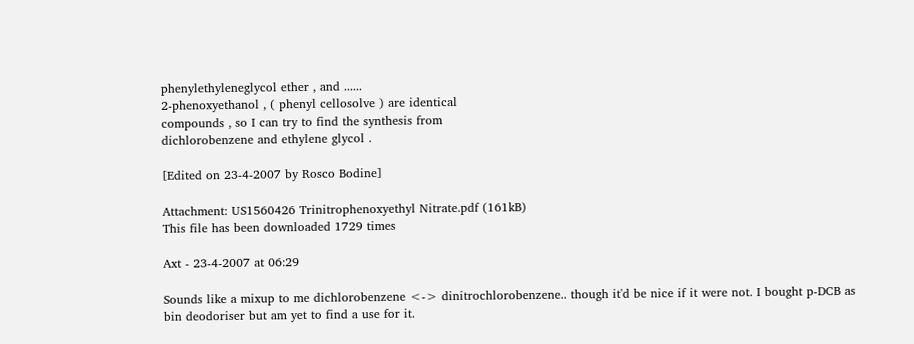phenylethyleneglycol ether , and ......
2-phenoxyethanol , ( phenyl cellosolve ) are identical
compounds , so I can try to find the synthesis from
dichlorobenzene and ethylene glycol .

[Edited on 23-4-2007 by Rosco Bodine]

Attachment: US1560426 Trinitrophenoxyethyl Nitrate.pdf (161kB)
This file has been downloaded 1729 times

Axt - 23-4-2007 at 06:29

Sounds like a mixup to me dichlorobenzene <-> dinitrochlorobenzene.. though it'd be nice if it were not. I bought p-DCB as bin deodoriser but am yet to find a use for it.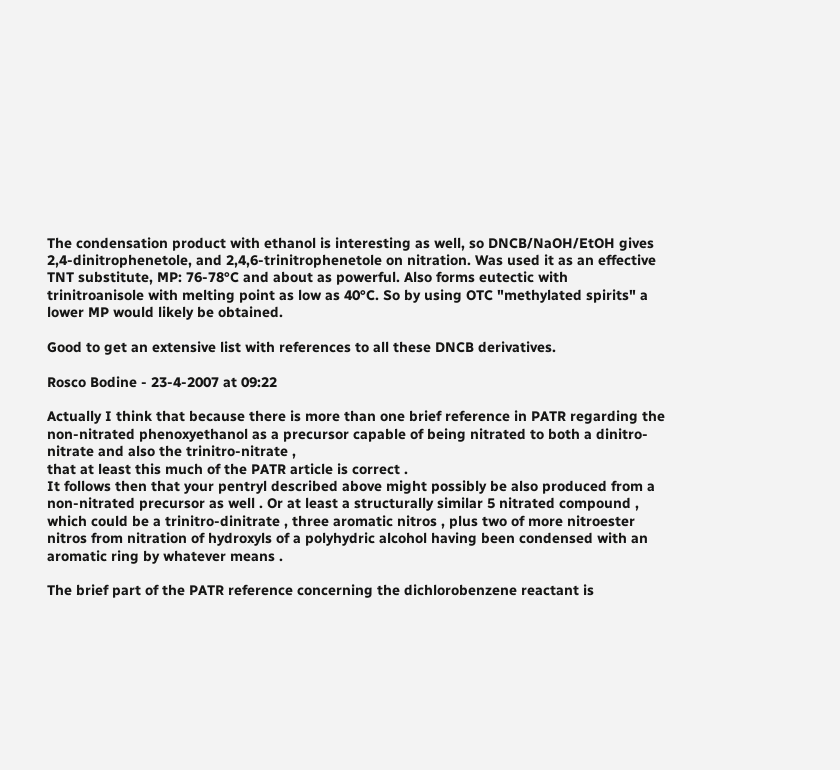The condensation product with ethanol is interesting as well, so DNCB/NaOH/EtOH gives 2,4-dinitrophenetole, and 2,4,6-trinitrophenetole on nitration. Was used it as an effective TNT substitute, MP: 76-78°C and about as powerful. Also forms eutectic with trinitroanisole with melting point as low as 40°C. So by using OTC "methylated spirits" a lower MP would likely be obtained.

Good to get an extensive list with references to all these DNCB derivatives.

Rosco Bodine - 23-4-2007 at 09:22

Actually I think that because there is more than one brief reference in PATR regarding the non-nitrated phenoxyethanol as a precursor capable of being nitrated to both a dinitro-nitrate and also the trinitro-nitrate ,
that at least this much of the PATR article is correct .
It follows then that your pentryl described above might possibly be also produced from a non-nitrated precursor as well . Or at least a structurally similar 5 nitrated compound , which could be a trinitro-dinitrate , three aromatic nitros , plus two of more nitroester nitros from nitration of hydroxyls of a polyhydric alcohol having been condensed with an aromatic ring by whatever means .

The brief part of the PATR reference concerning the dichlorobenzene reactant is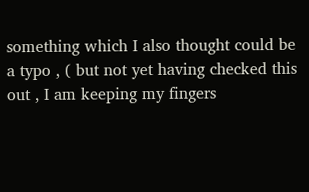something which I also thought could be a typo , ( but not yet having checked this out , I am keeping my fingers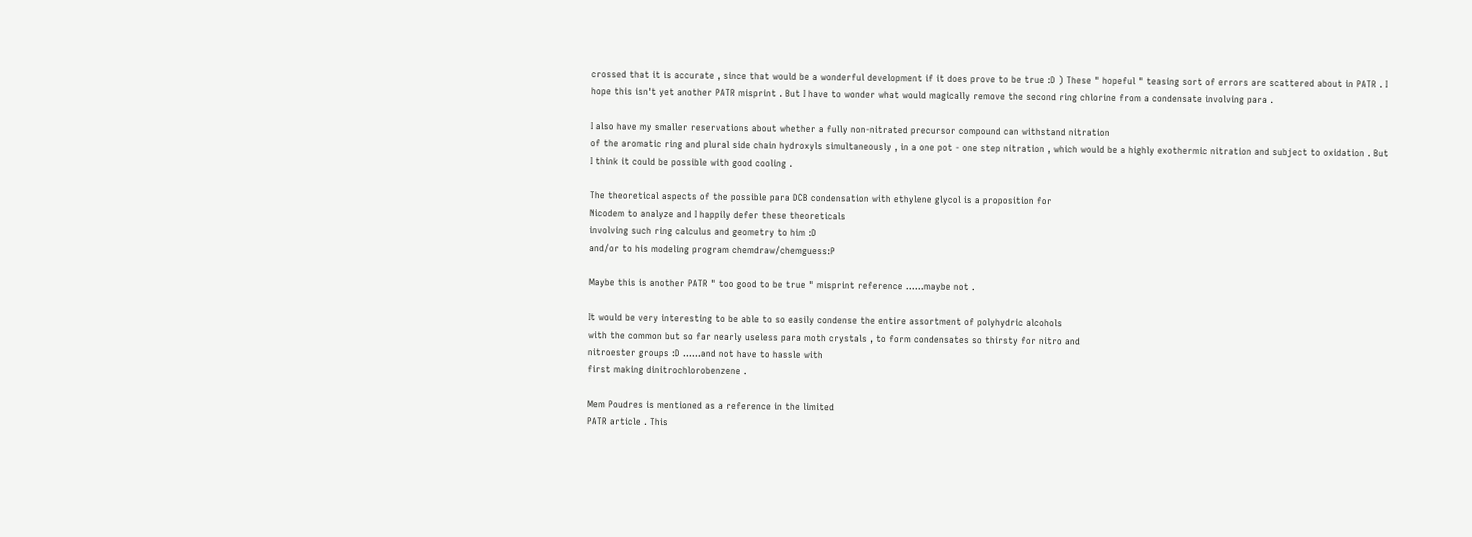crossed that it is accurate , since that would be a wonderful development if it does prove to be true :D ) These " hopeful " teasing sort of errors are scattered about in PATR . I hope this isn't yet another PATR misprint . But I have to wonder what would magically remove the second ring chlorine from a condensate involving para .

I also have my smaller reservations about whether a fully non-nitrated precursor compound can withstand nitration
of the aromatic ring and plural side chain hydroxyls simultaneously , in a one pot - one step nitration , which would be a highly exothermic nitration and subject to oxidation . But I think it could be possible with good cooling .

The theoretical aspects of the possible para DCB condensation with ethylene glycol is a proposition for
Nicodem to analyze and I happily defer these theoreticals
involving such ring calculus and geometry to him :D
and/or to his modeling program chemdraw/chemguess:P

Maybe this is another PATR " too good to be true " misprint reference ......maybe not .

It would be very interesting to be able to so easily condense the entire assortment of polyhydric alcohols
with the common but so far nearly useless para moth crystals , to form condensates so thirsty for nitro and
nitroester groups :D ......and not have to hassle with
first making dinitrochlorobenzene .

Mem Poudres is mentioned as a reference in the limited
PATR article . This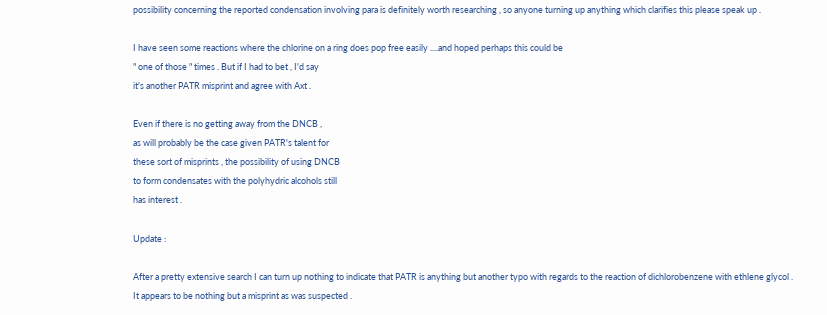possibility concerning the reported condensation involving para is definitely worth researching , so anyone turning up anything which clarifies this please speak up .

I have seen some reactions where the chlorine on a ring does pop free easily ....and hoped perhaps this could be
" one of those " times . But if I had to bet , I'd say
it's another PATR misprint and agree with Axt .

Even if there is no getting away from the DNCB ,
as will probably be the case given PATR's talent for
these sort of misprints , the possibility of using DNCB
to form condensates with the polyhydric alcohols still
has interest .

Update :

After a pretty extensive search I can turn up nothing to indicate that PATR is anything but another typo with regards to the reaction of dichlorobenzene with ethlene glycol .
It appears to be nothing but a misprint as was suspected .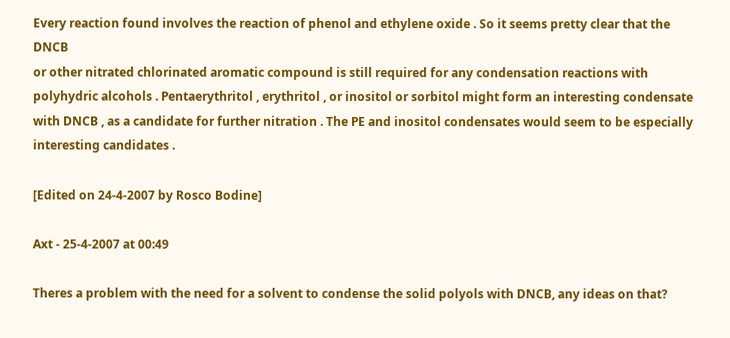Every reaction found involves the reaction of phenol and ethylene oxide . So it seems pretty clear that the DNCB
or other nitrated chlorinated aromatic compound is still required for any condensation reactions with polyhydric alcohols . Pentaerythritol , erythritol , or inositol or sorbitol might form an interesting condensate with DNCB , as a candidate for further nitration . The PE and inositol condensates would seem to be especially interesting candidates .

[Edited on 24-4-2007 by Rosco Bodine]

Axt - 25-4-2007 at 00:49

Theres a problem with the need for a solvent to condense the solid polyols with DNCB, any ideas on that?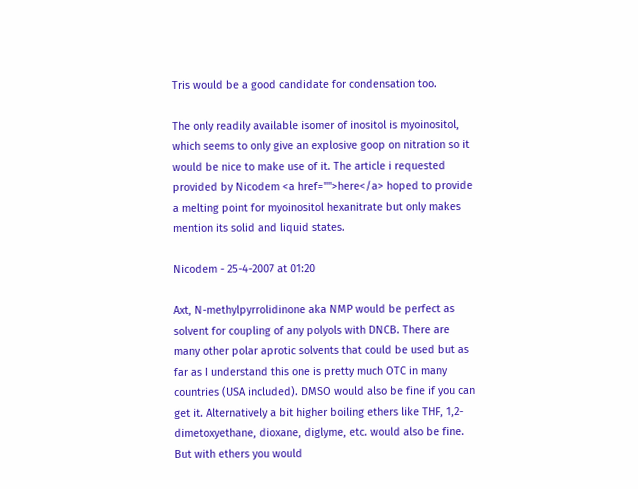Tris would be a good candidate for condensation too.

The only readily available isomer of inositol is myoinositol, which seems to only give an explosive goop on nitration so it would be nice to make use of it. The article i requested provided by Nicodem <a href="">here</a> hoped to provide a melting point for myoinositol hexanitrate but only makes mention its solid and liquid states.

Nicodem - 25-4-2007 at 01:20

Axt, N-methylpyrrolidinone aka NMP would be perfect as solvent for coupling of any polyols with DNCB. There are many other polar aprotic solvents that could be used but as far as I understand this one is pretty much OTC in many countries (USA included). DMSO would also be fine if you can get it. Alternatively a bit higher boiling ethers like THF, 1,2-dimetoxyethane, dioxane, diglyme, etc. would also be fine. But with ethers you would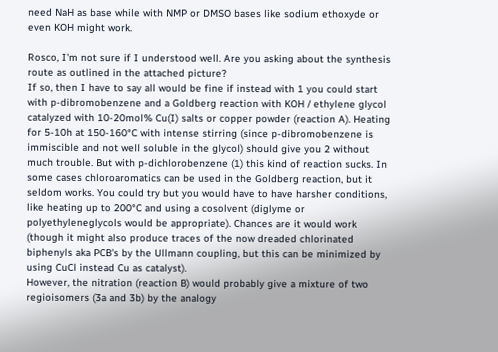need NaH as base while with NMP or DMSO bases like sodium ethoxyde or even KOH might work.

Rosco, I'm not sure if I understood well. Are you asking about the synthesis route as outlined in the attached picture?
If so, then I have to say all would be fine if instead with 1 you could start with p-dibromobenzene and a Goldberg reaction with KOH / ethylene glycol catalyzed with 10-20mol% Cu(I) salts or copper powder (reaction A). Heating for 5-10h at 150-160°C with intense stirring (since p-dibromobenzene is immiscible and not well soluble in the glycol) should give you 2 without much trouble. But with p-dichlorobenzene (1) this kind of reaction sucks. In some cases chloroaromatics can be used in the Goldberg reaction, but it seldom works. You could try but you would have to have harsher conditions, like heating up to 200°C and using a cosolvent (diglyme or polyethyleneglycols would be appropriate). Chances are it would work (though it might also produce traces of the now dreaded chlorinated biphenyls aka PCB's by the Ullmann coupling, but this can be minimized by using CuCl instead Cu as catalyst).
However, the nitration (reaction B) would probably give a mixture of two regioisomers (3a and 3b) by the analogy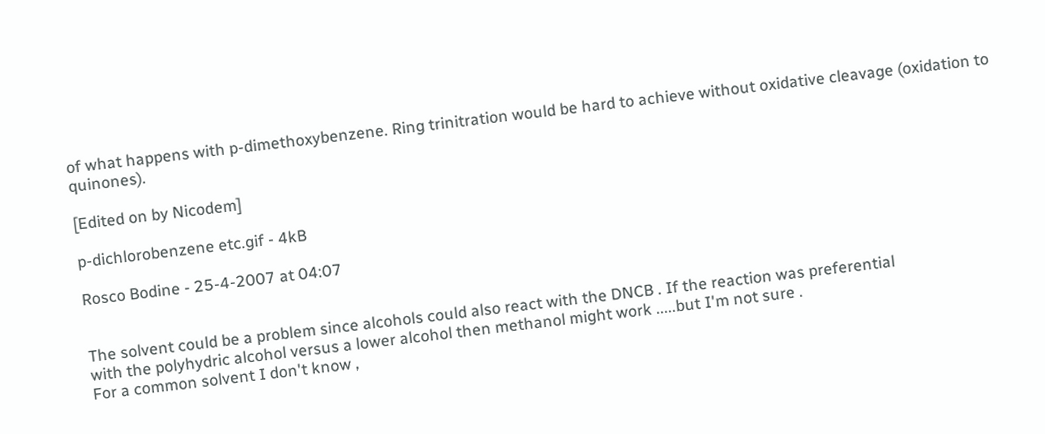of what happens with p-dimethoxybenzene. Ring trinitration would be hard to achieve without oxidative cleavage (oxidation to quinones).

[Edited on by Nicodem]

p-dichlorobenzene etc.gif - 4kB

Rosco Bodine - 25-4-2007 at 04:07


The solvent could be a problem since alcohols could also react with the DNCB . If the reaction was preferential
with the polyhydric alcohol versus a lower alcohol then methanol might work .....but I'm not sure .
For a common solvent I don't know ,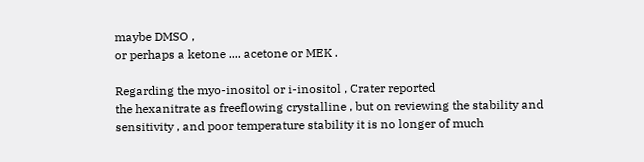maybe DMSO ,
or perhaps a ketone .... acetone or MEK .

Regarding the myo-inositol or i-inositol , Crater reported
the hexanitrate as freeflowing crystalline , but on reviewing the stability and sensitivity , and poor temperature stability it is no longer of much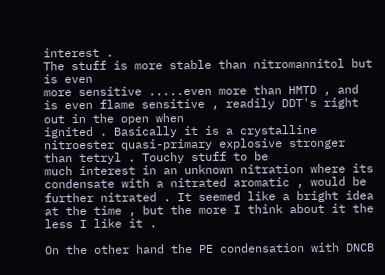interest .
The stuff is more stable than nitromannitol but is even
more sensitive .....even more than HMTD , and is even flame sensitive , readily DDT's right out in the open when
ignited . Basically it is a crystalline nitroester quasi-primary explosive stronger than tetryl . Touchy stuff to be
much interest in an unknown nitration where its condensate with a nitrated aromatic , would be further nitrated . It seemed like a bright idea at the time , but the more I think about it the less I like it .

On the other hand the PE condensation with DNCB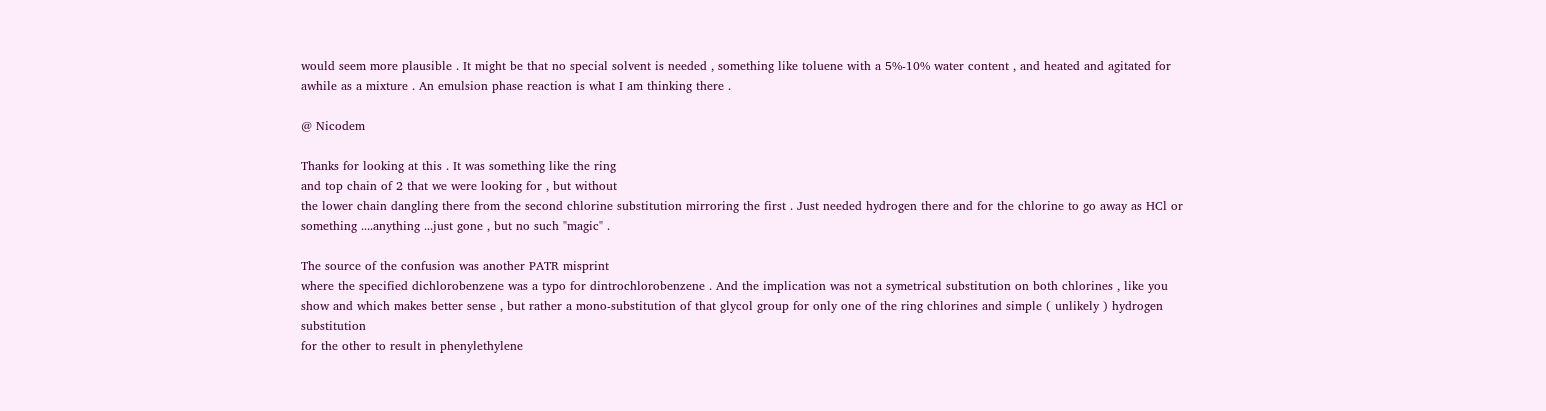would seem more plausible . It might be that no special solvent is needed , something like toluene with a 5%-10% water content , and heated and agitated for awhile as a mixture . An emulsion phase reaction is what I am thinking there .

@ Nicodem

Thanks for looking at this . It was something like the ring
and top chain of 2 that we were looking for , but without
the lower chain dangling there from the second chlorine substitution mirroring the first . Just needed hydrogen there and for the chlorine to go away as HCl or something ....anything ...just gone , but no such "magic" .

The source of the confusion was another PATR misprint
where the specified dichlorobenzene was a typo for dintrochlorobenzene . And the implication was not a symetrical substitution on both chlorines , like you show and which makes better sense , but rather a mono-substitution of that glycol group for only one of the ring chlorines and simple ( unlikely ) hydrogen substitution
for the other to result in phenylethylene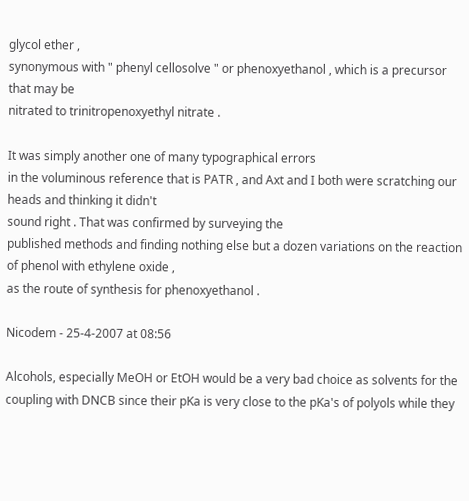glycol ether ,
synonymous with " phenyl cellosolve " or phenoxyethanol , which is a precursor that may be
nitrated to trinitropenoxyethyl nitrate .

It was simply another one of many typographical errors
in the voluminous reference that is PATR , and Axt and I both were scratching our heads and thinking it didn't
sound right . That was confirmed by surveying the
published methods and finding nothing else but a dozen variations on the reaction of phenol with ethylene oxide ,
as the route of synthesis for phenoxyethanol .

Nicodem - 25-4-2007 at 08:56

Alcohols, especially MeOH or EtOH would be a very bad choice as solvents for the coupling with DNCB since their pKa is very close to the pKa's of polyols while they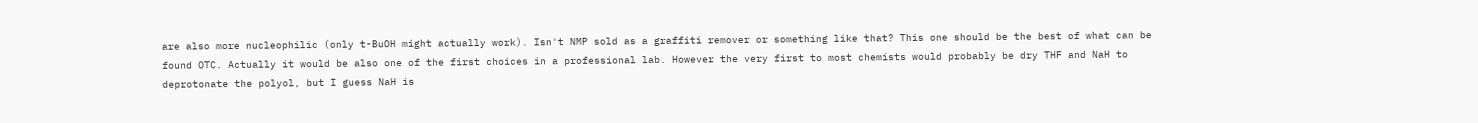are also more nucleophilic (only t-BuOH might actually work). Isn't NMP sold as a graffiti remover or something like that? This one should be the best of what can be found OTC. Actually it would be also one of the first choices in a professional lab. However the very first to most chemists would probably be dry THF and NaH to deprotonate the polyol, but I guess NaH is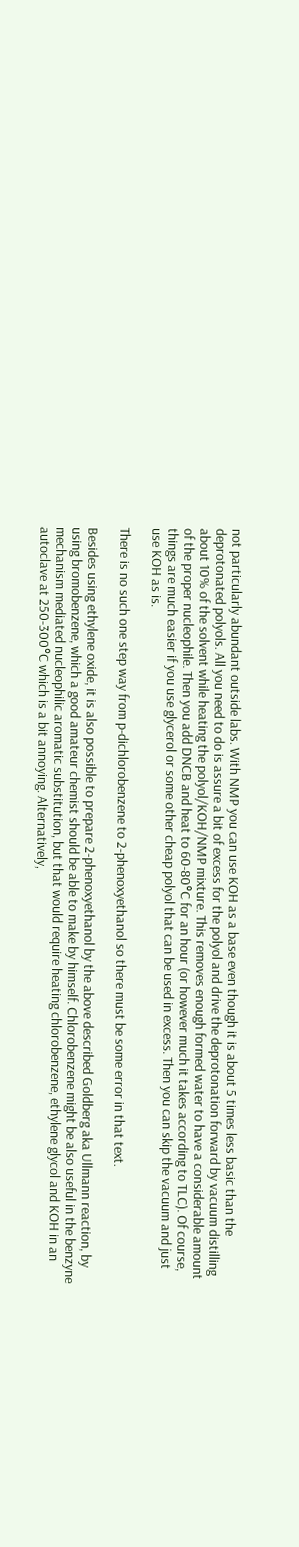not particularly abundant outside labs. With NMP you can use KOH as a base even though it is about 5 times less basic than the deprotonated polyols. All you need to do is assure a bit of excess for the polyol and drive the deprotonation forward by vacuum distilling about 10% of the solvent while heating the polyol/KOH/NMP mixture. This removes enough formed water to have a considerable amount of the proper nucleophile. Then you add DNCB and heat to 60-80°C for an hour (or however much it takes according to TLC). Of course, things are much easier if you use glycerol or some other cheap polyol that can be used in excess. Then you can skip the vacuum and just use KOH as is.

There is no such one step way from p-dichlorobenzene to 2-phenoxyethanol so there must be some error in that text.

Besides using ethylene oxide, it is also possible to prepare 2-phenoxyethanol by the above described Goldberg aka Ullmann reaction, by using bromobenzene, which a good amateur chemist should be able to make by himself. Chlorobenzene might be also useful in the benzyne mechanism mediated nucleophilic aromatic substitution, but that would require heating chlorobenzene, ethylene glycol and KOH in an autoclave at 250-300°C which is a bit annoying. Alternatively,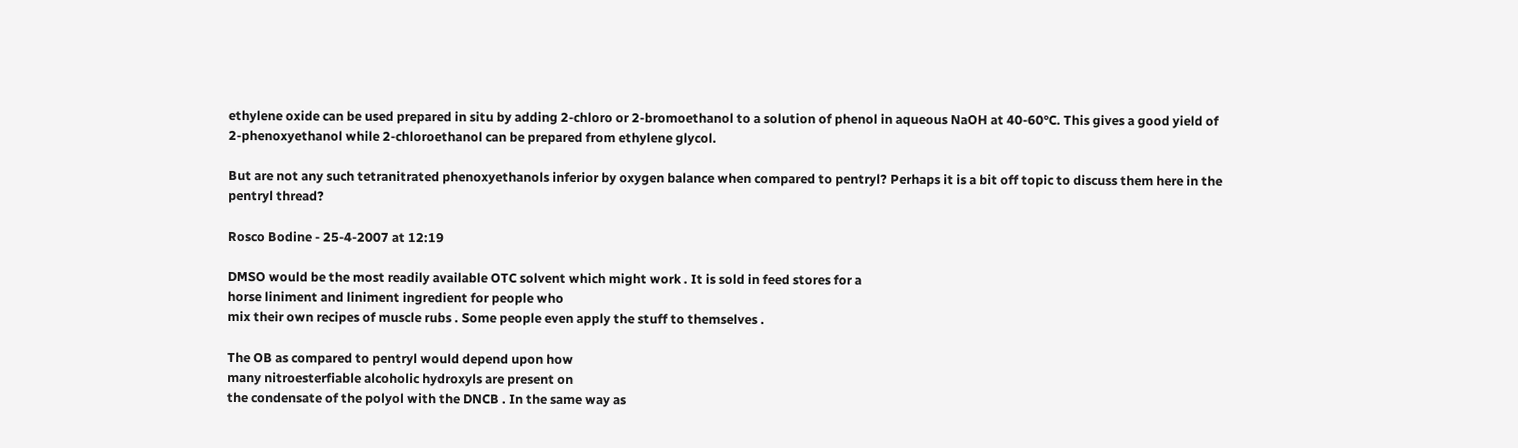ethylene oxide can be used prepared in situ by adding 2-chloro or 2-bromoethanol to a solution of phenol in aqueous NaOH at 40-60°C. This gives a good yield of 2-phenoxyethanol while 2-chloroethanol can be prepared from ethylene glycol.

But are not any such tetranitrated phenoxyethanols inferior by oxygen balance when compared to pentryl? Perhaps it is a bit off topic to discuss them here in the pentryl thread?

Rosco Bodine - 25-4-2007 at 12:19

DMSO would be the most readily available OTC solvent which might work . It is sold in feed stores for a
horse liniment and liniment ingredient for people who
mix their own recipes of muscle rubs . Some people even apply the stuff to themselves .

The OB as compared to pentryl would depend upon how
many nitroesterfiable alcoholic hydroxyls are present on
the condensate of the polyol with the DNCB . In the same way as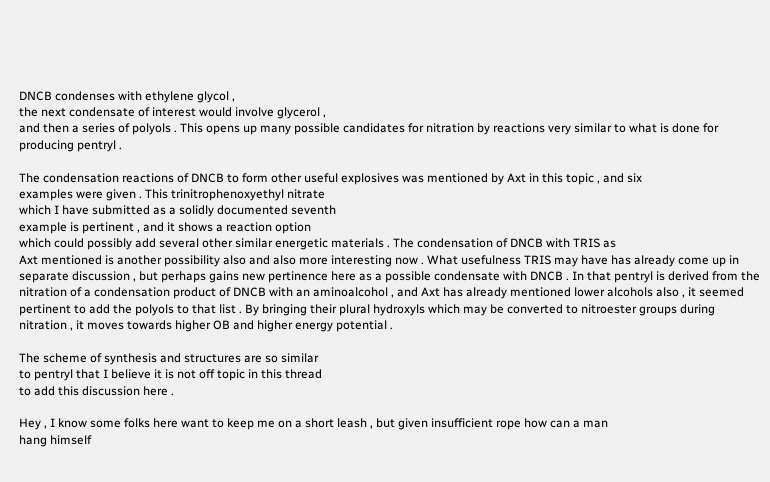DNCB condenses with ethylene glycol ,
the next condensate of interest would involve glycerol ,
and then a series of polyols . This opens up many possible candidates for nitration by reactions very similar to what is done for producing pentryl .

The condensation reactions of DNCB to form other useful explosives was mentioned by Axt in this topic , and six
examples were given . This trinitrophenoxyethyl nitrate
which I have submitted as a solidly documented seventh
example is pertinent , and it shows a reaction option
which could possibly add several other similar energetic materials . The condensation of DNCB with TRIS as
Axt mentioned is another possibility also and also more interesting now . What usefulness TRIS may have has already come up in separate discussion , but perhaps gains new pertinence here as a possible condensate with DNCB . In that pentryl is derived from the nitration of a condensation product of DNCB with an aminoalcohol , and Axt has already mentioned lower alcohols also , it seemed pertinent to add the polyols to that list . By bringing their plural hydroxyls which may be converted to nitroester groups during nitration , it moves towards higher OB and higher energy potential .

The scheme of synthesis and structures are so similar
to pentryl that I believe it is not off topic in this thread
to add this discussion here .

Hey , I know some folks here want to keep me on a short leash , but given insufficient rope how can a man
hang himself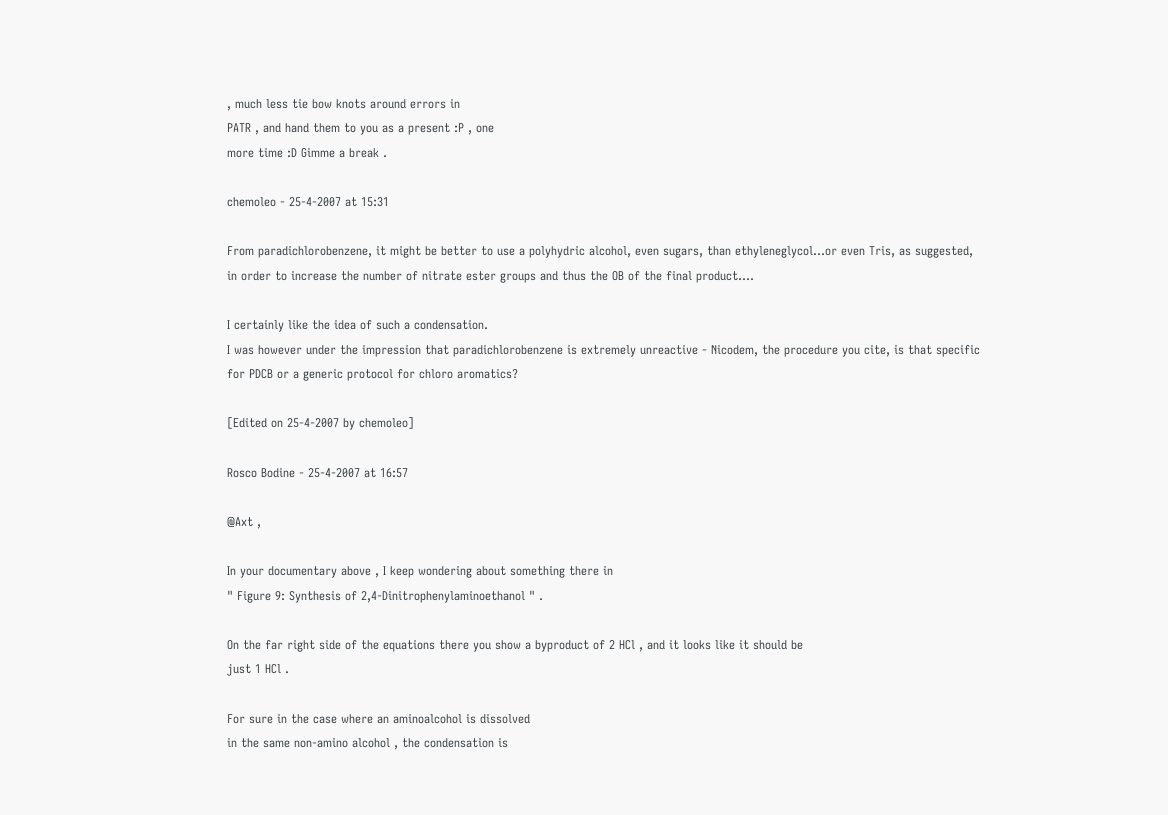, much less tie bow knots around errors in
PATR , and hand them to you as a present :P , one
more time :D Gimme a break .

chemoleo - 25-4-2007 at 15:31

From paradichlorobenzene, it might be better to use a polyhydric alcohol, even sugars, than ethyleneglycol...or even Tris, as suggested, in order to increase the number of nitrate ester groups and thus the OB of the final product....

I certainly like the idea of such a condensation.
I was however under the impression that paradichlorobenzene is extremely unreactive - Nicodem, the procedure you cite, is that specific for PDCB or a generic protocol for chloro aromatics?

[Edited on 25-4-2007 by chemoleo]

Rosco Bodine - 25-4-2007 at 16:57

@Axt ,

In your documentary above , I keep wondering about something there in
" Figure 9: Synthesis of 2,4-Dinitrophenylaminoethanol " .

On the far right side of the equations there you show a byproduct of 2 HCl , and it looks like it should be
just 1 HCl .

For sure in the case where an aminoalcohol is dissolved
in the same non-amino alcohol , the condensation is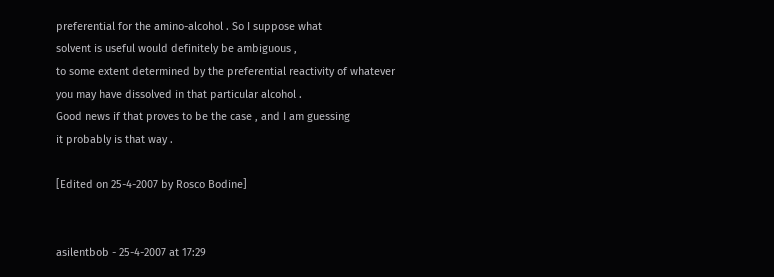preferential for the amino-alcohol . So I suppose what
solvent is useful would definitely be ambiguous ,
to some extent determined by the preferential reactivity of whatever
you may have dissolved in that particular alcohol .
Good news if that proves to be the case , and I am guessing
it probably is that way .

[Edited on 25-4-2007 by Rosco Bodine]


asilentbob - 25-4-2007 at 17:29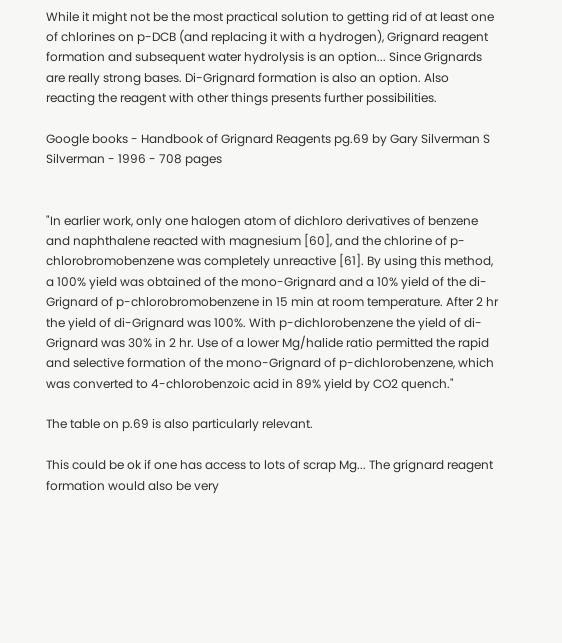While it might not be the most practical solution to getting rid of at least one of chlorines on p-DCB (and replacing it with a hydrogen), Grignard reagent formation and subsequent water hydrolysis is an option... Since Grignards are really strong bases. Di-Grignard formation is also an option. Also reacting the reagent with other things presents further possibilities.

Google books - Handbook of Grignard Reagents pg.69 by Gary Silverman S Silverman - 1996 - 708 pages


"In earlier work, only one halogen atom of dichloro derivatives of benzene and naphthalene reacted with magnesium [60], and the chlorine of p-chlorobromobenzene was completely unreactive [61]. By using this method, a 100% yield was obtained of the mono-Grignard and a 10% yield of the di-Grignard of p-chlorobromobenzene in 15 min at room temperature. After 2 hr the yield of di-Grignard was 100%. With p-dichlorobenzene the yield of di-Grignard was 30% in 2 hr. Use of a lower Mg/halide ratio permitted the rapid and selective formation of the mono-Grignard of p-dichlorobenzene, which was converted to 4-chlorobenzoic acid in 89% yield by CO2 quench."

The table on p.69 is also particularly relevant.

This could be ok if one has access to lots of scrap Mg... The grignard reagent formation would also be very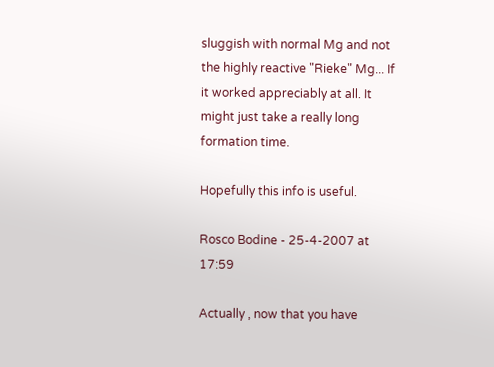sluggish with normal Mg and not the highly reactive "Rieke" Mg... If it worked appreciably at all. It might just take a really long formation time.

Hopefully this info is useful.

Rosco Bodine - 25-4-2007 at 17:59

Actually , now that you have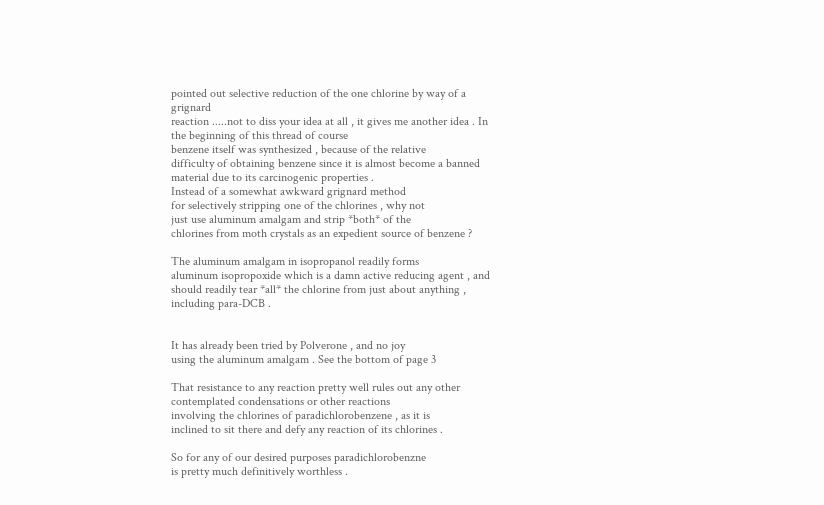pointed out selective reduction of the one chlorine by way of a grignard
reaction .....not to diss your idea at all , it gives me another idea . In the beginning of this thread of course
benzene itself was synthesized , because of the relative
difficulty of obtaining benzene since it is almost become a banned material due to its carcinogenic properties .
Instead of a somewhat awkward grignard method
for selectively stripping one of the chlorines , why not
just use aluminum amalgam and strip *both* of the
chlorines from moth crystals as an expedient source of benzene ?

The aluminum amalgam in isopropanol readily forms
aluminum isopropoxide which is a damn active reducing agent , and should readily tear *all* the chlorine from just about anything , including para-DCB .


It has already been tried by Polverone , and no joy
using the aluminum amalgam . See the bottom of page 3

That resistance to any reaction pretty well rules out any other contemplated condensations or other reactions
involving the chlorines of paradichlorobenzene , as it is
inclined to sit there and defy any reaction of its chlorines .

So for any of our desired purposes paradichlorobenzne
is pretty much definitively worthless .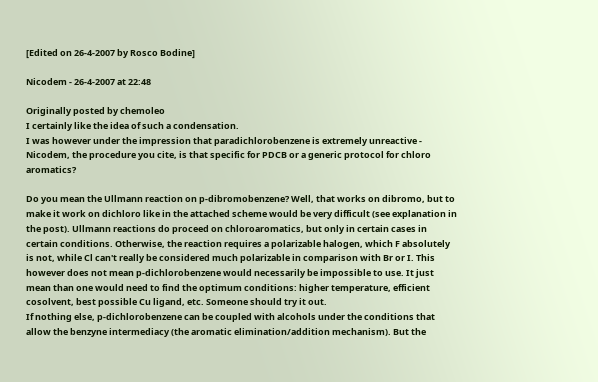[Edited on 26-4-2007 by Rosco Bodine]

Nicodem - 26-4-2007 at 22:48

Originally posted by chemoleo
I certainly like the idea of such a condensation.
I was however under the impression that paradichlorobenzene is extremely unreactive - Nicodem, the procedure you cite, is that specific for PDCB or a generic protocol for chloro aromatics?

Do you mean the Ullmann reaction on p-dibromobenzene? Well, that works on dibromo, but to make it work on dichloro like in the attached scheme would be very difficult (see explanation in the post). Ullmann reactions do proceed on chloroaromatics, but only in certain cases in certain conditions. Otherwise, the reaction requires a polarizable halogen, which F absolutely is not, while Cl can't really be considered much polarizable in comparison with Br or I. This however does not mean p-dichlorobenzene would necessarily be impossible to use. It just mean than one would need to find the optimum conditions: higher temperature, efficient cosolvent, best possible Cu ligand, etc. Someone should try it out.
If nothing else, p-dichlorobenzene can be coupled with alcohols under the conditions that allow the benzyne intermediacy (the aromatic elimination/addition mechanism). But the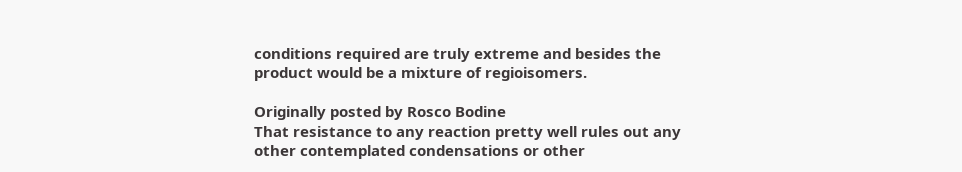conditions required are truly extreme and besides the product would be a mixture of regioisomers.

Originally posted by Rosco Bodine
That resistance to any reaction pretty well rules out any other contemplated condensations or other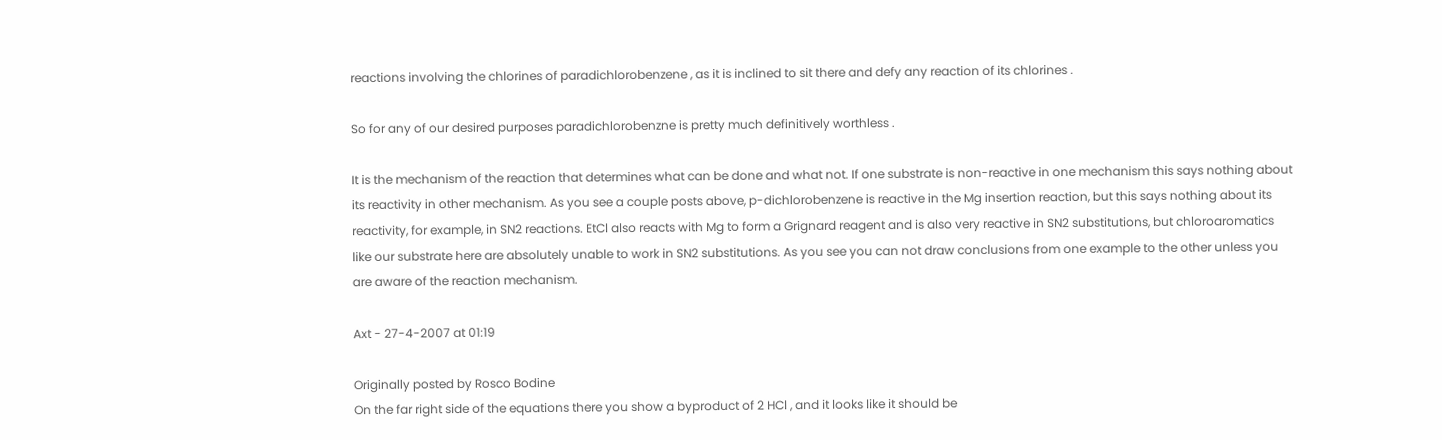reactions involving the chlorines of paradichlorobenzene , as it is inclined to sit there and defy any reaction of its chlorines .

So for any of our desired purposes paradichlorobenzne is pretty much definitively worthless .

It is the mechanism of the reaction that determines what can be done and what not. If one substrate is non-reactive in one mechanism this says nothing about its reactivity in other mechanism. As you see a couple posts above, p-dichlorobenzene is reactive in the Mg insertion reaction, but this says nothing about its reactivity, for example, in SN2 reactions. EtCl also reacts with Mg to form a Grignard reagent and is also very reactive in SN2 substitutions, but chloroaromatics like our substrate here are absolutely unable to work in SN2 substitutions. As you see you can not draw conclusions from one example to the other unless you are aware of the reaction mechanism.

Axt - 27-4-2007 at 01:19

Originally posted by Rosco Bodine
On the far right side of the equations there you show a byproduct of 2 HCl , and it looks like it should be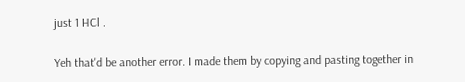just 1 HCl .

Yeh that'd be another error. I made them by copying and pasting together in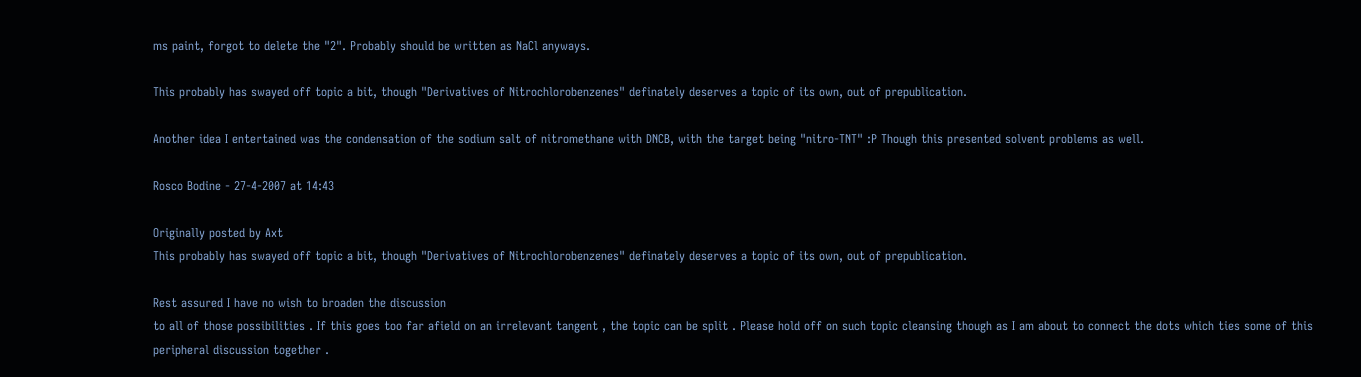ms paint, forgot to delete the "2". Probably should be written as NaCl anyways.

This probably has swayed off topic a bit, though "Derivatives of Nitrochlorobenzenes" definately deserves a topic of its own, out of prepublication.

Another idea I entertained was the condensation of the sodium salt of nitromethane with DNCB, with the target being "nitro-TNT" :P Though this presented solvent problems as well.

Rosco Bodine - 27-4-2007 at 14:43

Originally posted by Axt
This probably has swayed off topic a bit, though "Derivatives of Nitrochlorobenzenes" definately deserves a topic of its own, out of prepublication.

Rest assured I have no wish to broaden the discussion
to all of those possibilities . If this goes too far afield on an irrelevant tangent , the topic can be split . Please hold off on such topic cleansing though as I am about to connect the dots which ties some of this peripheral discussion together .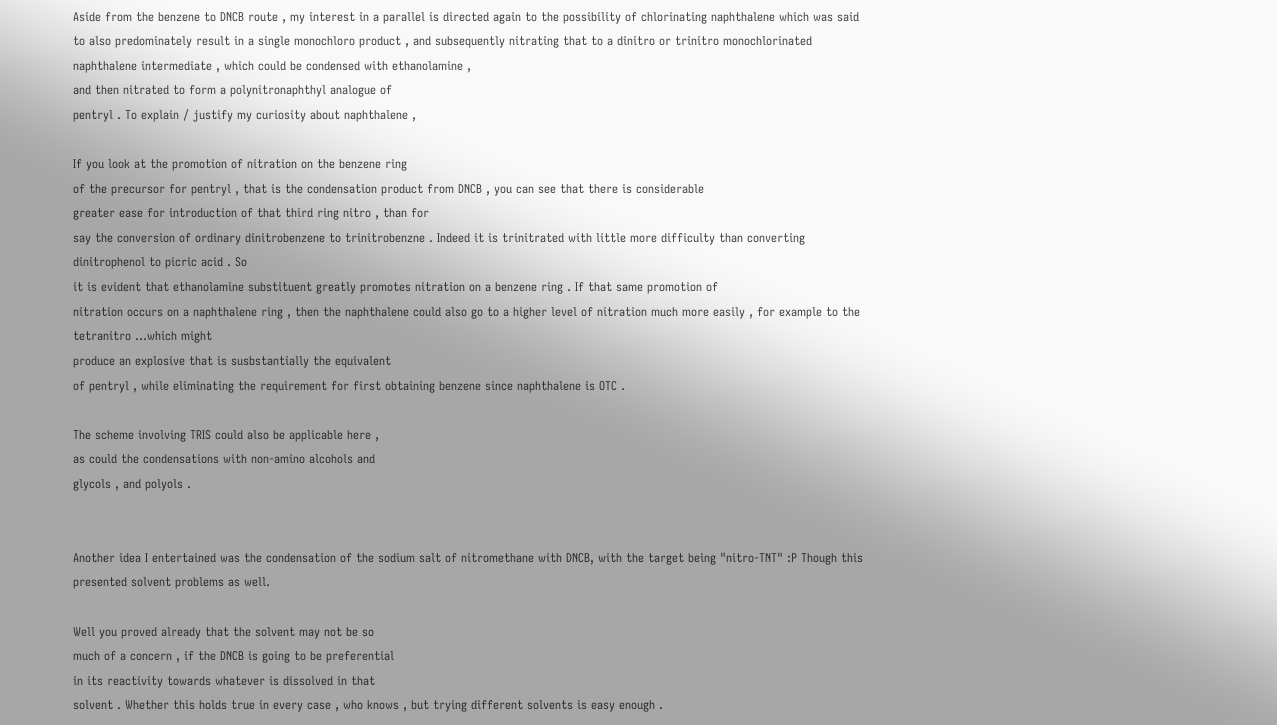Aside from the benzene to DNCB route , my interest in a parallel is directed again to the possibility of chlorinating naphthalene which was said to also predominately result in a single monochloro product , and subsequently nitrating that to a dinitro or trinitro monochlorinated naphthalene intermediate , which could be condensed with ethanolamine ,
and then nitrated to form a polynitronaphthyl analogue of
pentryl . To explain / justify my curiosity about naphthalene ,

If you look at the promotion of nitration on the benzene ring
of the precursor for pentryl , that is the condensation product from DNCB , you can see that there is considerable
greater ease for introduction of that third ring nitro , than for
say the conversion of ordinary dinitrobenzene to trinitrobenzne . Indeed it is trinitrated with little more difficulty than converting dinitrophenol to picric acid . So
it is evident that ethanolamine substituent greatly promotes nitration on a benzene ring . If that same promotion of
nitration occurs on a naphthalene ring , then the naphthalene could also go to a higher level of nitration much more easily , for example to the tetranitro ...which might
produce an explosive that is susbstantially the equivalent
of pentryl , while eliminating the requirement for first obtaining benzene since naphthalene is OTC .

The scheme involving TRIS could also be applicable here ,
as could the condensations with non-amino alcohols and
glycols , and polyols .


Another idea I entertained was the condensation of the sodium salt of nitromethane with DNCB, with the target being "nitro-TNT" :P Though this presented solvent problems as well.

Well you proved already that the solvent may not be so
much of a concern , if the DNCB is going to be preferential
in its reactivity towards whatever is dissolved in that
solvent . Whether this holds true in every case , who knows , but trying different solvents is easy enough .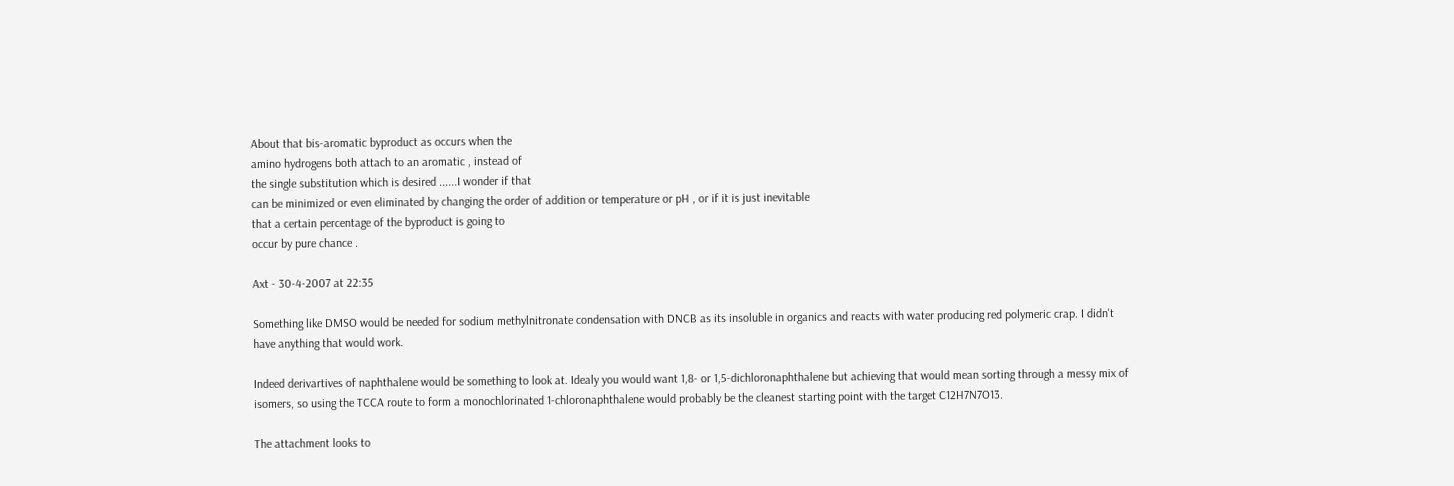About that bis-aromatic byproduct as occurs when the
amino hydrogens both attach to an aromatic , instead of
the single substitution which is desired ......I wonder if that
can be minimized or even eliminated by changing the order of addition or temperature or pH , or if it is just inevitable
that a certain percentage of the byproduct is going to
occur by pure chance .

Axt - 30-4-2007 at 22:35

Something like DMSO would be needed for sodium methylnitronate condensation with DNCB as its insoluble in organics and reacts with water producing red polymeric crap. I didn't have anything that would work.

Indeed derivartives of naphthalene would be something to look at. Idealy you would want 1,8- or 1,5-dichloronaphthalene but achieving that would mean sorting through a messy mix of isomers, so using the TCCA route to form a monochlorinated 1-chloronaphthalene would probably be the cleanest starting point with the target C12H7N7O13.

The attachment looks to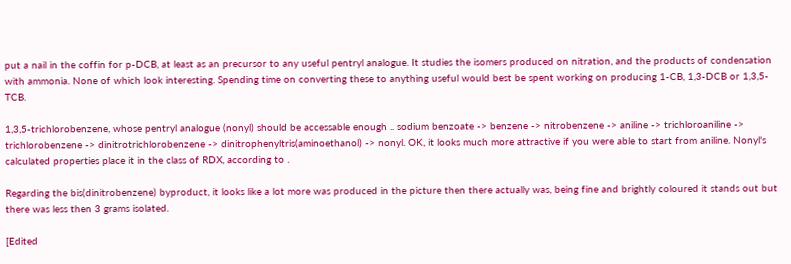put a nail in the coffin for p-DCB, at least as an precursor to any useful pentryl analogue. It studies the isomers produced on nitration, and the products of condensation with ammonia. None of which look interesting. Spending time on converting these to anything useful would best be spent working on producing 1-CB, 1,3-DCB or 1,3,5-TCB.

1,3,5-trichlorobenzene, whose pentryl analogue (nonyl) should be accessable enough .. sodium benzoate -> benzene -> nitrobenzene -> aniline -> trichloroaniline -> trichlorobenzene -> dinitrotrichlorobenzene -> dinitrophenyltris(aminoethanol) -> nonyl. OK, it looks much more attractive if you were able to start from aniline. Nonyl's calculated properties place it in the class of RDX, according to .

Regarding the bis(dinitrobenzene) byproduct, it looks like a lot more was produced in the picture then there actually was, being fine and brightly coloured it stands out but there was less then 3 grams isolated.

[Edited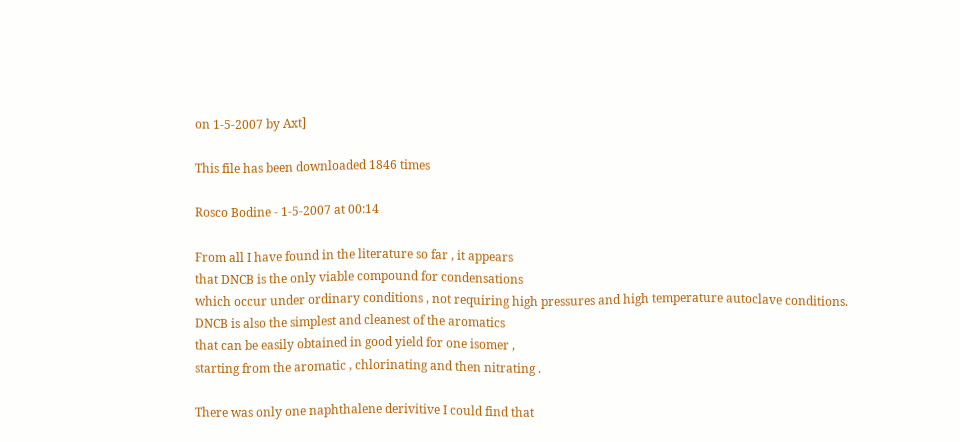on 1-5-2007 by Axt]

This file has been downloaded 1846 times

Rosco Bodine - 1-5-2007 at 00:14

From all I have found in the literature so far , it appears
that DNCB is the only viable compound for condensations
which occur under ordinary conditions , not requiring high pressures and high temperature autoclave conditions.
DNCB is also the simplest and cleanest of the aromatics
that can be easily obtained in good yield for one isomer ,
starting from the aromatic , chlorinating and then nitrating .

There was only one naphthalene derivitive I could find that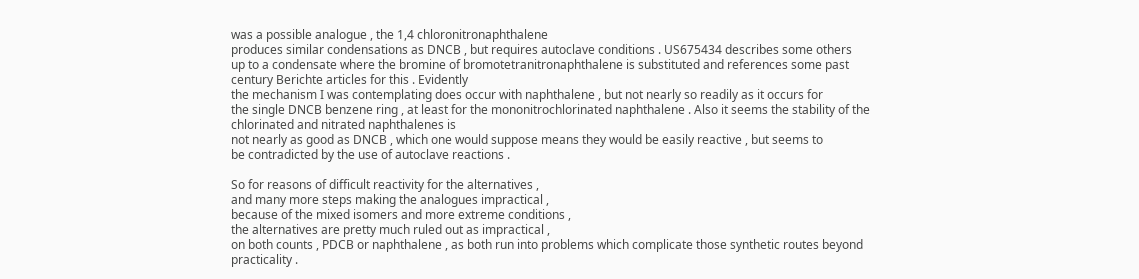was a possible analogue , the 1,4 chloronitronaphthalene
produces similar condensations as DNCB , but requires autoclave conditions . US675434 describes some others
up to a condensate where the bromine of bromotetranitronaphthalene is substituted and references some past century Berichte articles for this . Evidently
the mechanism I was contemplating does occur with naphthalene , but not nearly so readily as it occurs for
the single DNCB benzene ring , at least for the mononitrochlorinated naphthalene . Also it seems the stability of the chlorinated and nitrated naphthalenes is
not nearly as good as DNCB , which one would suppose means they would be easily reactive , but seems to
be contradicted by the use of autoclave reactions .

So for reasons of difficult reactivity for the alternatives ,
and many more steps making the analogues impractical ,
because of the mixed isomers and more extreme conditions ,
the alternatives are pretty much ruled out as impractical ,
on both counts , PDCB or naphthalene , as both run into problems which complicate those synthetic routes beyond
practicality .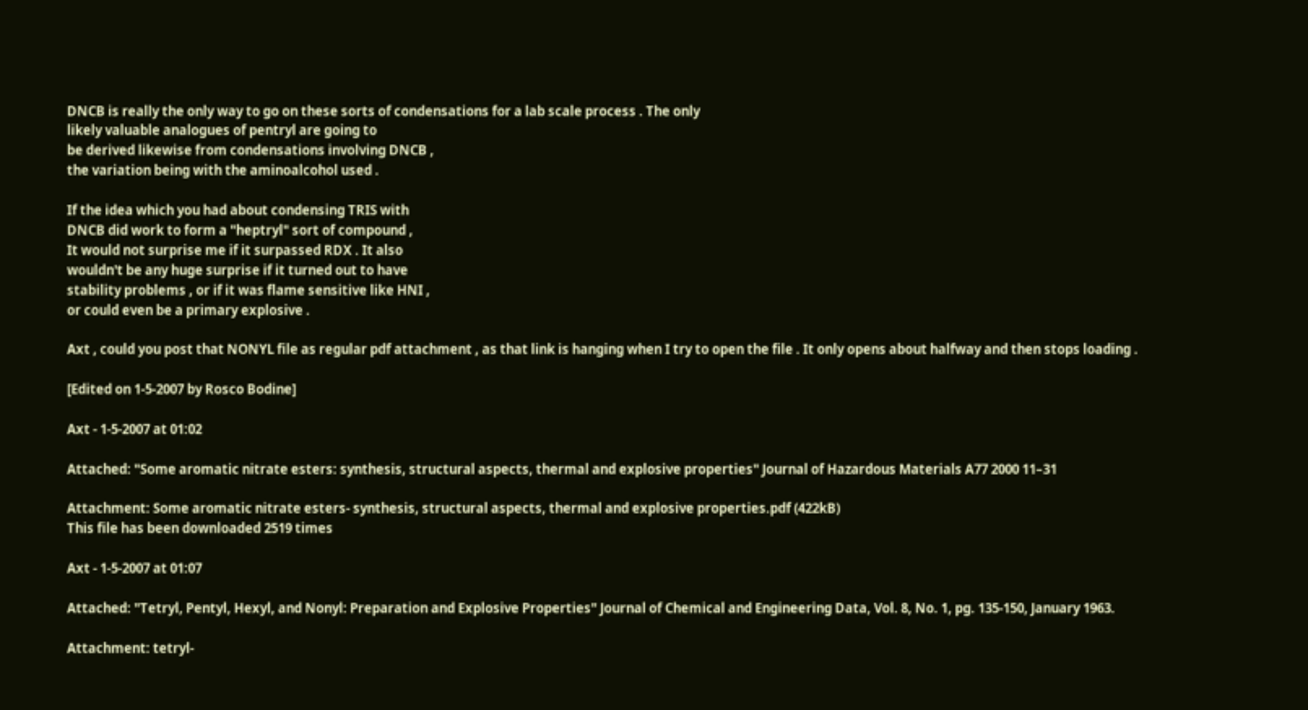DNCB is really the only way to go on these sorts of condensations for a lab scale process . The only
likely valuable analogues of pentryl are going to
be derived likewise from condensations involving DNCB ,
the variation being with the aminoalcohol used .

If the idea which you had about condensing TRIS with
DNCB did work to form a "heptryl" sort of compound ,
It would not surprise me if it surpassed RDX . It also
wouldn't be any huge surprise if it turned out to have
stability problems , or if it was flame sensitive like HNI ,
or could even be a primary explosive .

Axt , could you post that NONYL file as regular pdf attachment , as that link is hanging when I try to open the file . It only opens about halfway and then stops loading .

[Edited on 1-5-2007 by Rosco Bodine]

Axt - 1-5-2007 at 01:02

Attached: "Some aromatic nitrate esters: synthesis, structural aspects, thermal and explosive properties" Journal of Hazardous Materials A77 2000 11–31

Attachment: Some aromatic nitrate esters- synthesis, structural aspects, thermal and explosive properties.pdf (422kB)
This file has been downloaded 2519 times

Axt - 1-5-2007 at 01:07

Attached: "Tetryl, Pentyl, Hexyl, and Nonyl: Preparation and Explosive Properties" Journal of Chemical and Engineering Data, Vol. 8, No. 1, pg. 135-150, January 1963.

Attachment: tetryl-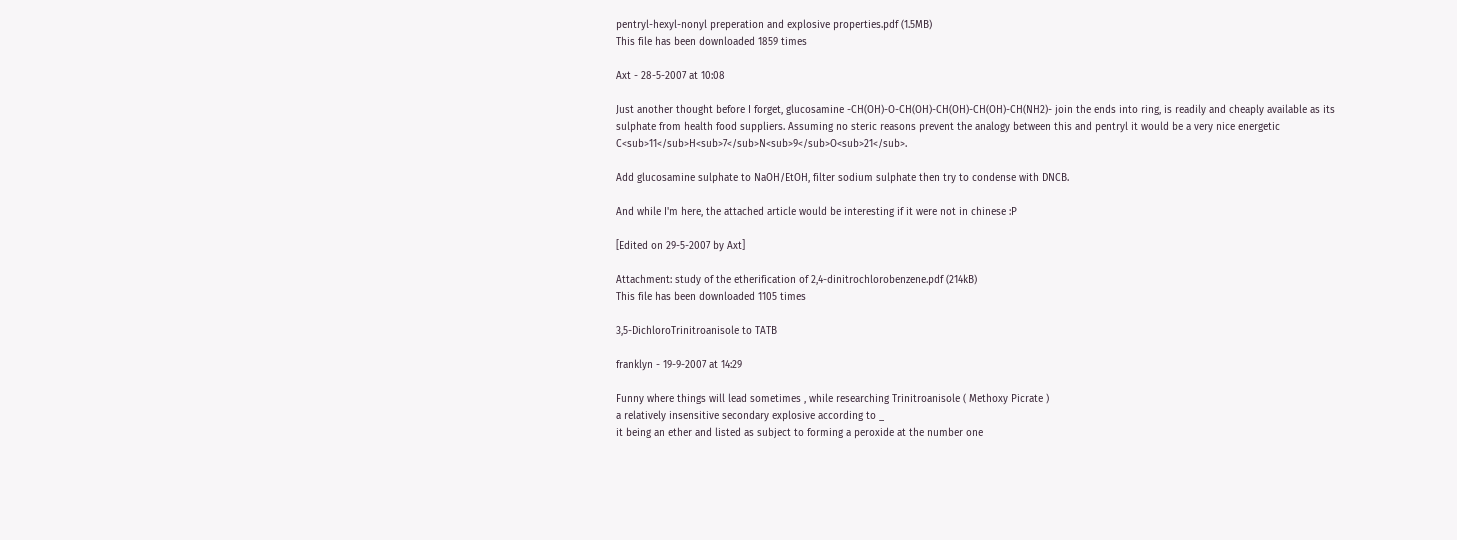pentryl-hexyl-nonyl preperation and explosive properties.pdf (1.5MB)
This file has been downloaded 1859 times

Axt - 28-5-2007 at 10:08

Just another thought before I forget, glucosamine -CH(OH)-O-CH(OH)-CH(OH)-CH(OH)-CH(NH2)- join the ends into ring, is readily and cheaply available as its sulphate from health food suppliers. Assuming no steric reasons prevent the analogy between this and pentryl it would be a very nice energetic C<sub>11</sub>H<sub>7</sub>N<sub>9</sub>O<sub>21</sub>.

Add glucosamine sulphate to NaOH/EtOH, filter sodium sulphate then try to condense with DNCB.

And while I'm here, the attached article would be interesting if it were not in chinese :P

[Edited on 29-5-2007 by Axt]

Attachment: study of the etherification of 2,4-dinitrochlorobenzene.pdf (214kB)
This file has been downloaded 1105 times

3,5-DichloroTrinitroanisole to TATB

franklyn - 19-9-2007 at 14:29

Funny where things will lead sometimes , while researching Trinitroanisole ( Methoxy Picrate )
a relatively insensitive secondary explosive according to _
it being an ether and listed as subject to forming a peroxide at the number one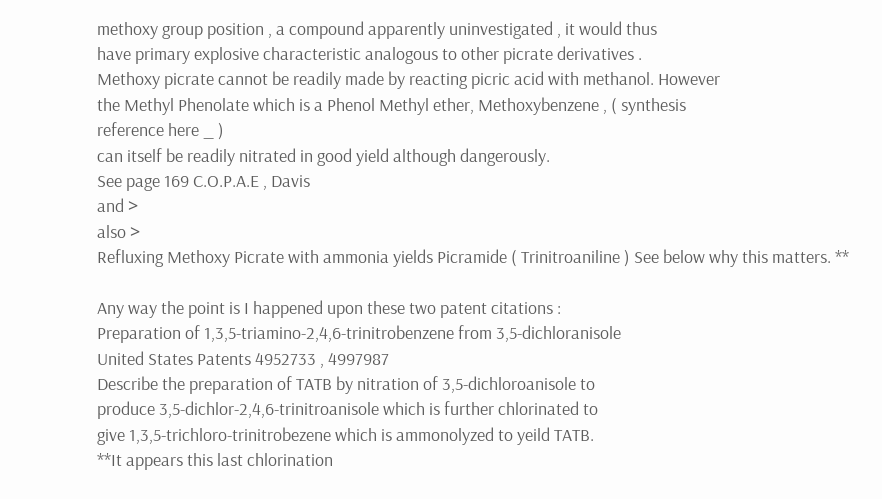methoxy group position , a compound apparently uninvestigated , it would thus
have primary explosive characteristic analogous to other picrate derivatives .
Methoxy picrate cannot be readily made by reacting picric acid with methanol. However
the Methyl Phenolate which is a Phenol Methyl ether, Methoxybenzene , ( synthesis
reference here _ )
can itself be readily nitrated in good yield although dangerously.
See page 169 C.O.P.A.E , Davis
and >
also >
Refluxing Methoxy Picrate with ammonia yields Picramide ( Trinitroaniline ) See below why this matters. **

Any way the point is I happened upon these two patent citations :
Preparation of 1,3,5-triamino-2,4,6-trinitrobenzene from 3,5-dichloranisole
United States Patents 4952733 , 4997987
Describe the preparation of TATB by nitration of 3,5-dichloroanisole to
produce 3,5-dichlor-2,4,6-trinitroanisole which is further chlorinated to
give 1,3,5-trichloro-trinitrobezene which is ammonolyzed to yeild TATB.
**It appears this last chlorination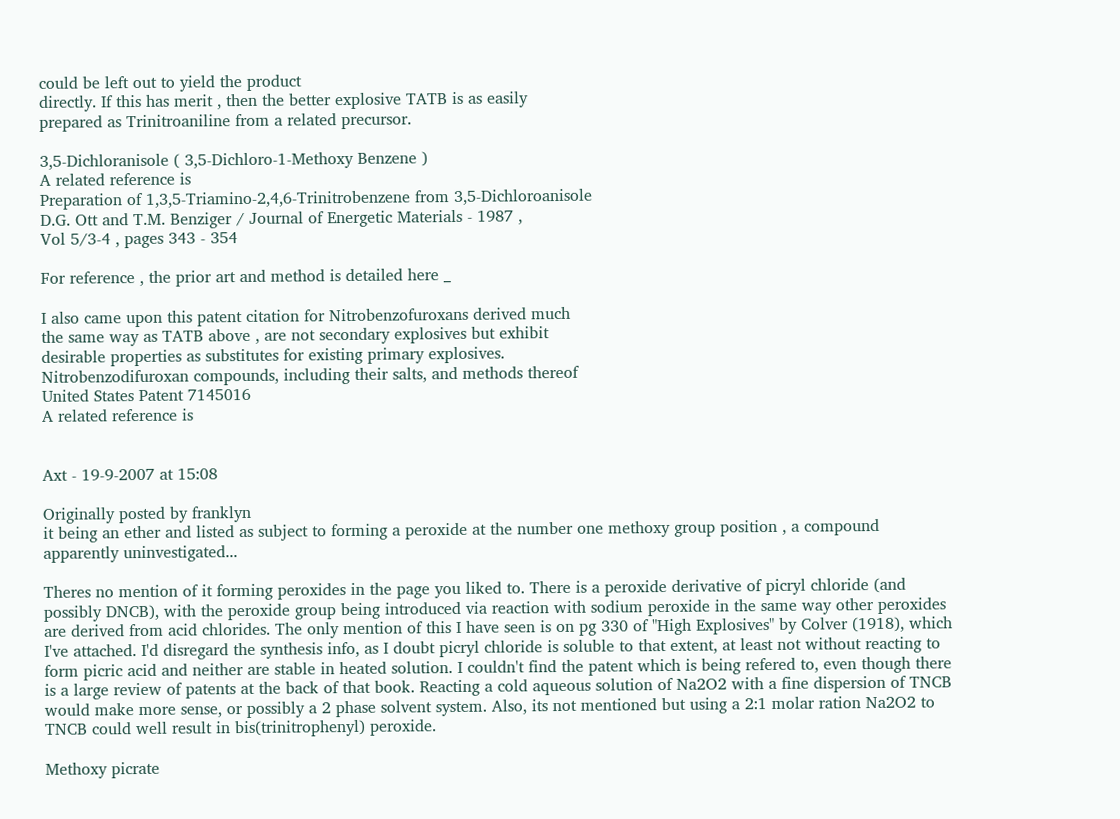could be left out to yield the product
directly. If this has merit , then the better explosive TATB is as easily
prepared as Trinitroaniline from a related precursor.

3,5-Dichloranisole ( 3,5-Dichloro-1-Methoxy Benzene )
A related reference is
Preparation of 1,3,5-Triamino-2,4,6-Trinitrobenzene from 3,5-Dichloroanisole
D.G. Ott and T.M. Benziger / Journal of Energetic Materials - 1987 ,
Vol 5/3-4 , pages 343 - 354

For reference , the prior art and method is detailed here _

I also came upon this patent citation for Nitrobenzofuroxans derived much
the same way as TATB above , are not secondary explosives but exhibit
desirable properties as substitutes for existing primary explosives.
Nitrobenzodifuroxan compounds, including their salts, and methods thereof
United States Patent 7145016
A related reference is


Axt - 19-9-2007 at 15:08

Originally posted by franklyn
it being an ether and listed as subject to forming a peroxide at the number one methoxy group position , a compound apparently uninvestigated...

Theres no mention of it forming peroxides in the page you liked to. There is a peroxide derivative of picryl chloride (and possibly DNCB), with the peroxide group being introduced via reaction with sodium peroxide in the same way other peroxides are derived from acid chlorides. The only mention of this I have seen is on pg 330 of "High Explosives" by Colver (1918), which I've attached. I'd disregard the synthesis info, as I doubt picryl chloride is soluble to that extent, at least not without reacting to form picric acid and neither are stable in heated solution. I couldn't find the patent which is being refered to, even though there is a large review of patents at the back of that book. Reacting a cold aqueous solution of Na2O2 with a fine dispersion of TNCB would make more sense, or possibly a 2 phase solvent system. Also, its not mentioned but using a 2:1 molar ration Na2O2 to TNCB could well result in bis(trinitrophenyl) peroxide.

Methoxy picrate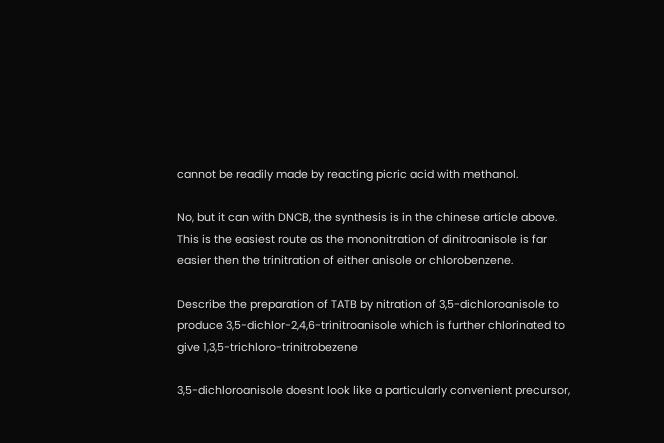cannot be readily made by reacting picric acid with methanol.

No, but it can with DNCB, the synthesis is in the chinese article above. This is the easiest route as the mononitration of dinitroanisole is far easier then the trinitration of either anisole or chlorobenzene.

Describe the preparation of TATB by nitration of 3,5-dichloroanisole to produce 3,5-dichlor-2,4,6-trinitroanisole which is further chlorinated to give 1,3,5-trichloro-trinitrobezene

3,5-dichloroanisole doesnt look like a particularly convenient precursor,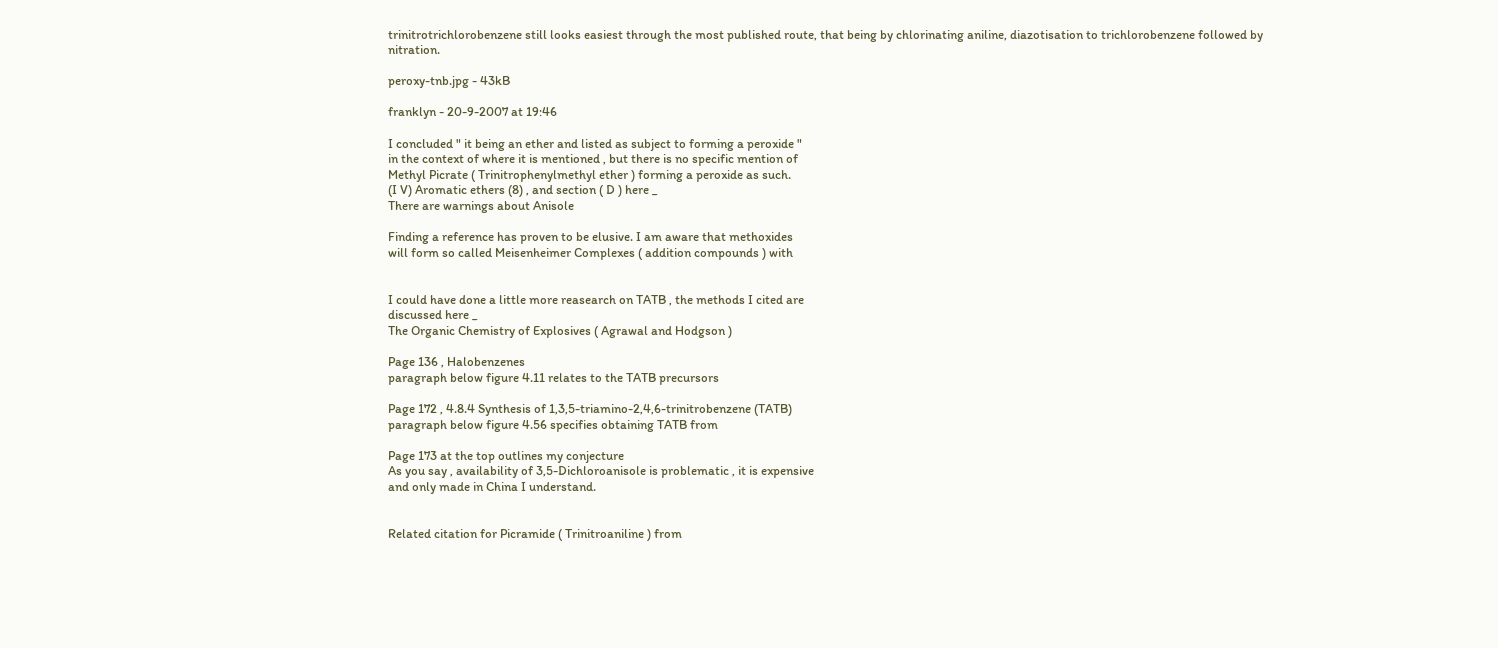trinitrotrichlorobenzene still looks easiest through the most published route, that being by chlorinating aniline, diazotisation to trichlorobenzene followed by nitration.

peroxy-tnb.jpg - 43kB

franklyn - 20-9-2007 at 19:46

I concluded " it being an ether and listed as subject to forming a peroxide "
in the context of where it is mentioned , but there is no specific mention of
Methyl Picrate ( Trinitrophenylmethyl ether ) forming a peroxide as such.
(I V) Aromatic ethers (8) , and section ( D ) here _
There are warnings about Anisole

Finding a reference has proven to be elusive. I am aware that methoxides
will form so called Meisenheimer Complexes ( addition compounds ) with


I could have done a little more reasearch on TATB , the methods I cited are
discussed here _
The Organic Chemistry of Explosives ( Agrawal and Hodgson )

Page 136 , Halobenzenes
paragraph below figure 4.11 relates to the TATB precursors

Page 172 , 4.8.4 Synthesis of 1,3,5-triamino-2,4,6-trinitrobenzene (TATB)
paragraph below figure 4.56 specifies obtaining TATB from

Page 173 at the top outlines my conjecture
As you say , availability of 3,5-Dichloroanisole is problematic , it is expensive
and only made in China I understand.


Related citation for Picramide ( Trinitroaniline ) from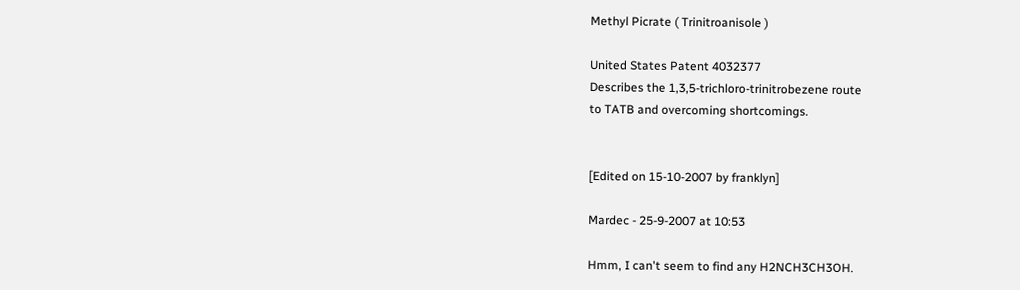Methyl Picrate ( Trinitroanisole )

United States Patent 4032377
Describes the 1,3,5-trichloro-trinitrobezene route
to TATB and overcoming shortcomings.


[Edited on 15-10-2007 by franklyn]

Mardec - 25-9-2007 at 10:53

Hmm, I can't seem to find any H2NCH3CH3OH.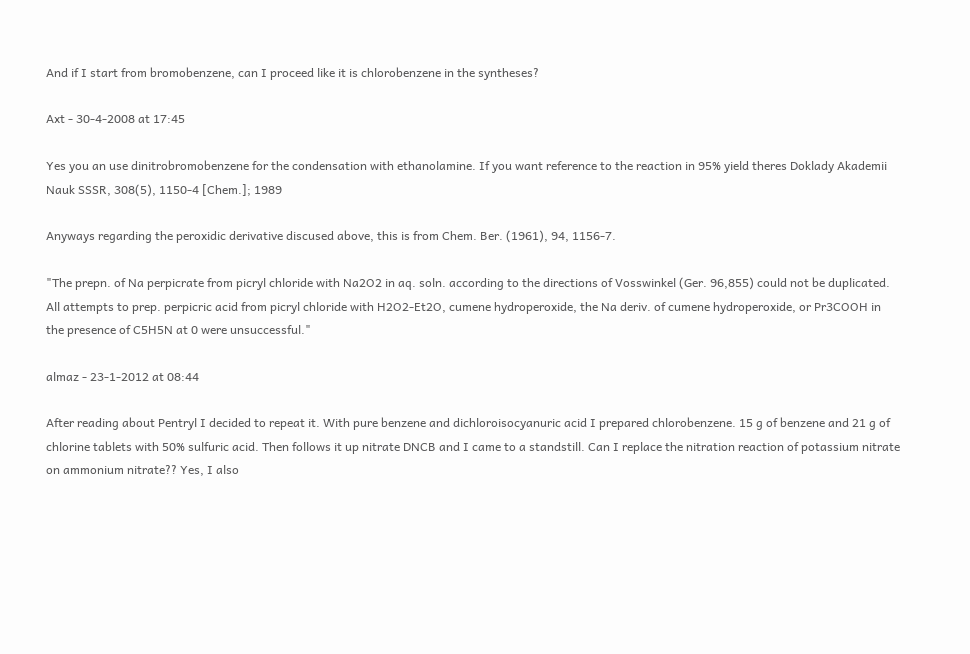And if I start from bromobenzene, can I proceed like it is chlorobenzene in the syntheses?

Axt - 30-4-2008 at 17:45

Yes you an use dinitrobromobenzene for the condensation with ethanolamine. If you want reference to the reaction in 95% yield theres Doklady Akademii Nauk SSSR, 308(5), 1150-4 [Chem.]; 1989

Anyways regarding the peroxidic derivative discused above, this is from Chem. Ber. (1961), 94, 1156-7.

"The prepn. of Na perpicrate from picryl chloride with Na2O2 in aq. soln. according to the directions of Vosswinkel (Ger. 96,855) could not be duplicated. All attempts to prep. perpicric acid from picryl chloride with H2O2-Et2O, cumene hydroperoxide, the Na deriv. of cumene hydroperoxide, or Pr3COOH in the presence of C5H5N at 0 were unsuccessful."

almaz - 23-1-2012 at 08:44

After reading about Pentryl I decided to repeat it. With pure benzene and dichloroisocyanuric acid I prepared chlorobenzene. 15 g of benzene and 21 g of chlorine tablets with 50% sulfuric acid. Then follows it up nitrate DNCB and I came to a standstill. Can I replace the nitration reaction of potassium nitrate on ammonium nitrate?? Yes, I also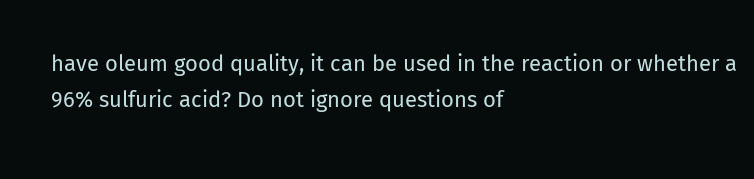have oleum good quality, it can be used in the reaction or whether a 96% sulfuric acid? Do not ignore questions of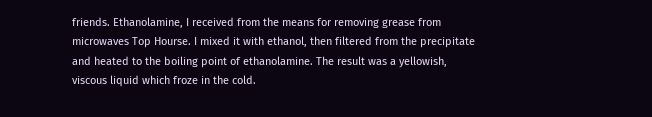friends. Ethanolamine, I received from the means for removing grease from microwaves Top Hourse. I mixed it with ethanol, then filtered from the precipitate and heated to the boiling point of ethanolamine. The result was a yellowish, viscous liquid which froze in the cold.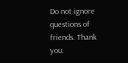Do not ignore questions of friends. Thank you.